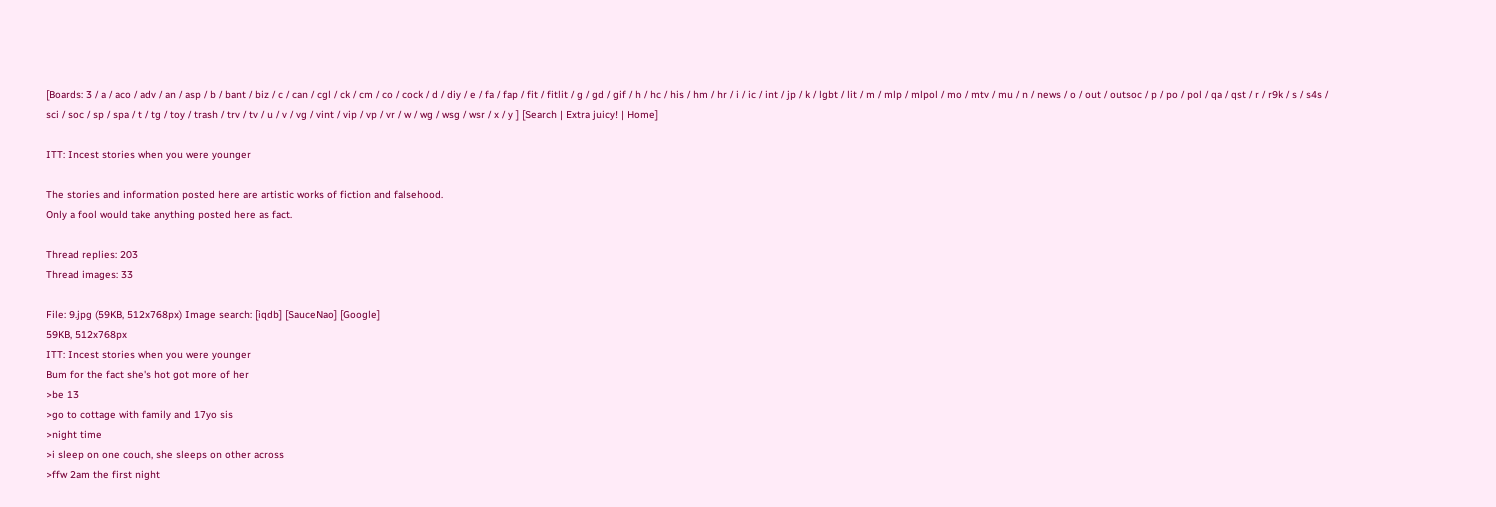[Boards: 3 / a / aco / adv / an / asp / b / bant / biz / c / can / cgl / ck / cm / co / cock / d / diy / e / fa / fap / fit / fitlit / g / gd / gif / h / hc / his / hm / hr / i / ic / int / jp / k / lgbt / lit / m / mlp / mlpol / mo / mtv / mu / n / news / o / out / outsoc / p / po / pol / qa / qst / r / r9k / s / s4s / sci / soc / sp / spa / t / tg / toy / trash / trv / tv / u / v / vg / vint / vip / vp / vr / w / wg / wsg / wsr / x / y ] [Search | Extra juicy! | Home]

ITT: Incest stories when you were younger

The stories and information posted here are artistic works of fiction and falsehood.
Only a fool would take anything posted here as fact.

Thread replies: 203
Thread images: 33

File: 9.jpg (59KB, 512x768px) Image search: [iqdb] [SauceNao] [Google]
59KB, 512x768px
ITT: Incest stories when you were younger
Bum for the fact she's hot got more of her
>be 13
>go to cottage with family and 17yo sis
>night time
>i sleep on one couch, she sleeps on other across
>ffw 2am the first night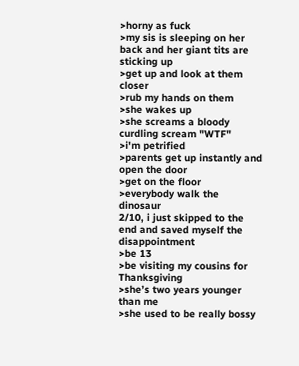>horny as fuck
>my sis is sleeping on her back and her giant tits are sticking up
>get up and look at them closer
>rub my hands on them
>she wakes up
>she screams a bloody curdling scream "WTF"
>i'm petrified
>parents get up instantly and open the door
>get on the floor
>everybody walk the dinosaur
2/10, i just skipped to the end and saved myself the disappointment
>be 13
>be visiting my cousins for Thanksgiving
>she’s two years younger than me
>she used to be really bossy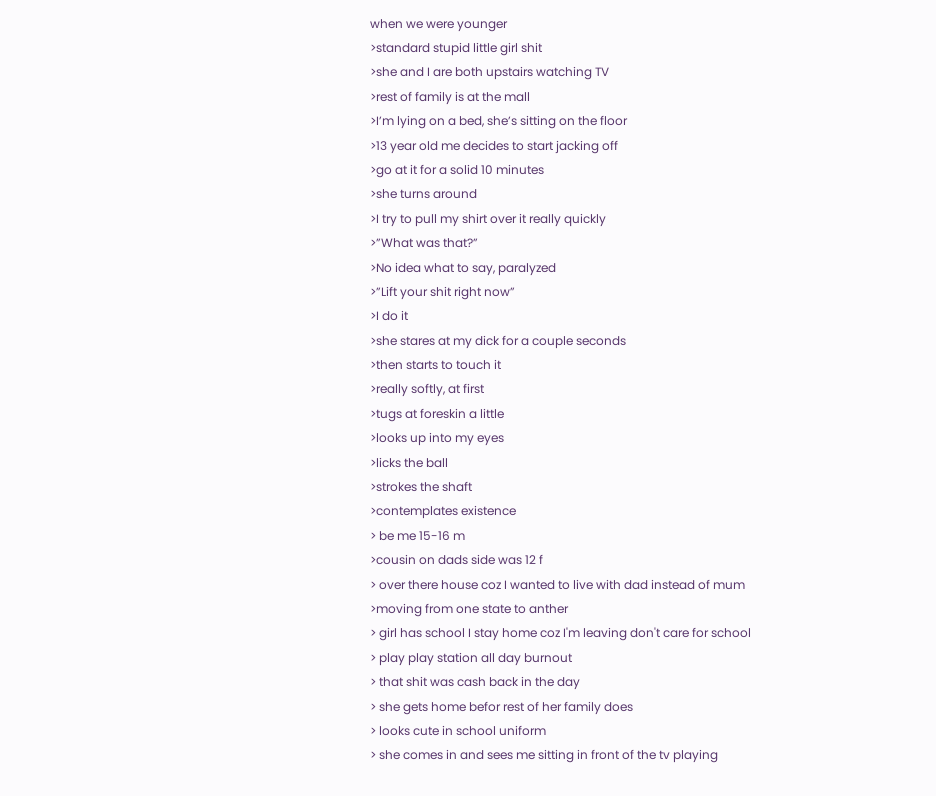when we were younger
>standard stupid little girl shit
>she and I are both upstairs watching TV
>rest of family is at the mall
>I’m lying on a bed, she’s sitting on the floor
>13 year old me decides to start jacking off
>go at it for a solid 10 minutes
>she turns around
>I try to pull my shirt over it really quickly
>”What was that?”
>No idea what to say, paralyzed
>”Lift your shit right now”
>I do it
>she stares at my dick for a couple seconds
>then starts to touch it
>really softly, at first
>tugs at foreskin a little
>looks up into my eyes
>licks the ball
>strokes the shaft
>contemplates existence
> be me 15-16 m
>cousin on dads side was 12 f
> over there house coz I wanted to live with dad instead of mum
>moving from one state to anther
> girl has school I stay home coz I'm leaving don't care for school
> play play station all day burnout
> that shit was cash back in the day
> she gets home befor rest of her family does
> looks cute in school uniform
> she comes in and sees me sitting in front of the tv playing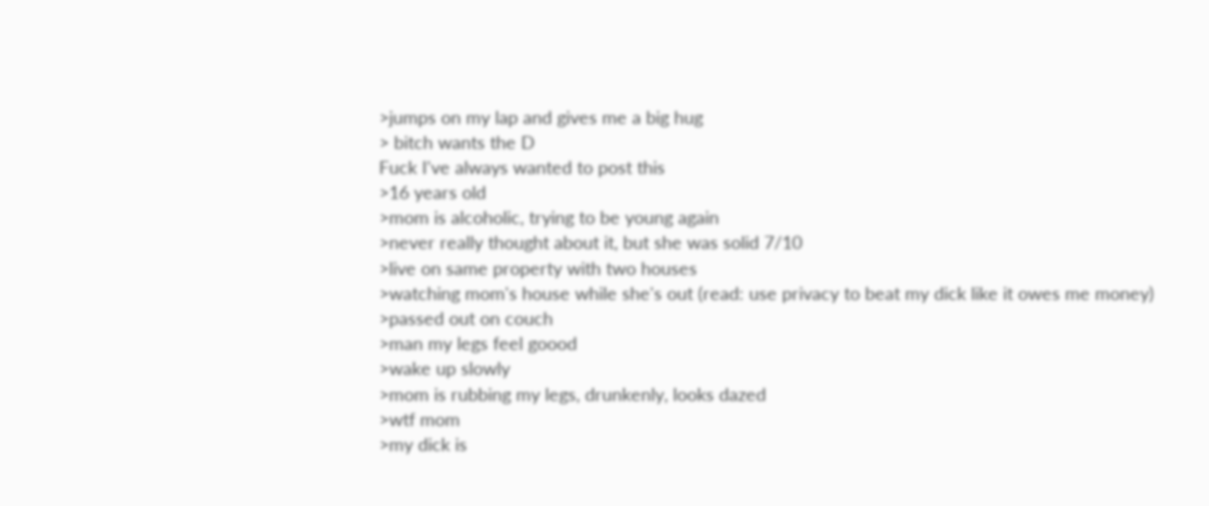>jumps on my lap and gives me a big hug
> bitch wants the D
Fuck I've always wanted to post this
>16 years old
>mom is alcoholic, trying to be young again
>never really thought about it, but she was solid 7/10
>live on same property with two houses
>watching mom's house while she's out (read: use privacy to beat my dick like it owes me money)
>passed out on couch
>man my legs feel goood
>wake up slowly
>mom is rubbing my legs, drunkenly, looks dazed
>wtf mom
>my dick is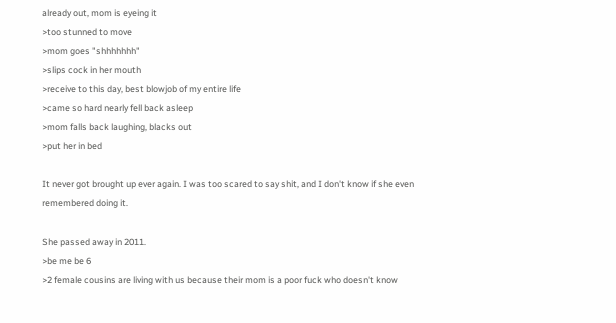already out, mom is eyeing it
>too stunned to move
>mom goes "shhhhhhh"
>slips cock in her mouth
>receive to this day, best blowjob of my entire life
>came so hard nearly fell back asleep
>mom falls back laughing, blacks out
>put her in bed

It never got brought up ever again. I was too scared to say shit, and I don't know if she even remembered doing it.

She passed away in 2011.
>be me be 6
>2 female cousins are living with us because their mom is a poor fuck who doesn't know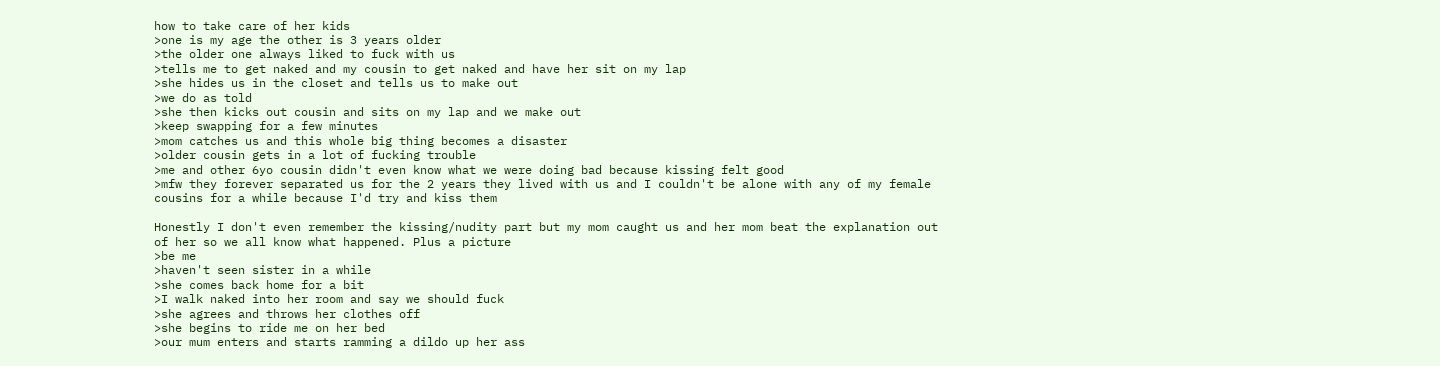how to take care of her kids
>one is my age the other is 3 years older
>the older one always liked to fuck with us
>tells me to get naked and my cousin to get naked and have her sit on my lap
>she hides us in the closet and tells us to make out
>we do as told
>she then kicks out cousin and sits on my lap and we make out
>keep swapping for a few minutes
>mom catches us and this whole big thing becomes a disaster
>older cousin gets in a lot of fucking trouble
>me and other 6yo cousin didn't even know what we were doing bad because kissing felt good
>mfw they forever separated us for the 2 years they lived with us and I couldn't be alone with any of my female cousins for a while because I'd try and kiss them

Honestly I don't even remember the kissing/nudity part but my mom caught us and her mom beat the explanation out of her so we all know what happened. Plus a picture
>be me
>haven't seen sister in a while
>she comes back home for a bit
>I walk naked into her room and say we should fuck
>she agrees and throws her clothes off
>she begins to ride me on her bed
>our mum enters and starts ramming a dildo up her ass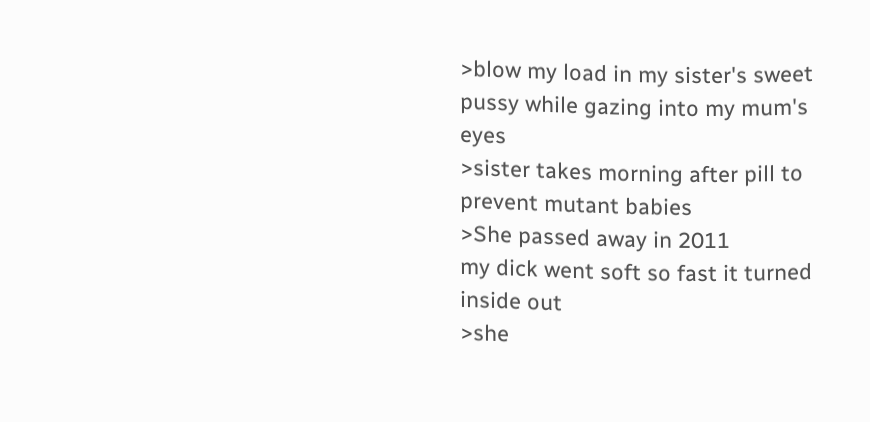>blow my load in my sister's sweet pussy while gazing into my mum's eyes
>sister takes morning after pill to prevent mutant babies
>She passed away in 2011
my dick went soft so fast it turned inside out
>she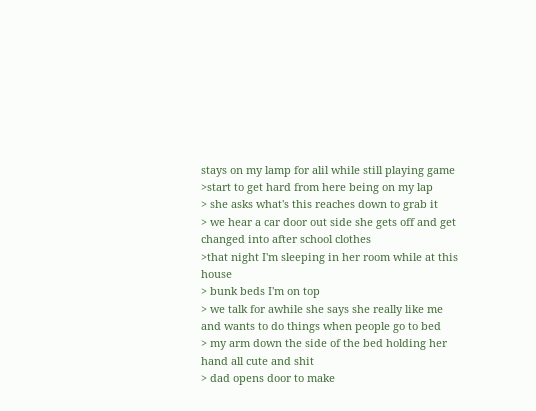stays on my lamp for alil while still playing game
>start to get hard from here being on my lap
> she asks what's this reaches down to grab it
> we hear a car door out side she gets off and get changed into after school clothes
>that night I'm sleeping in her room while at this house
> bunk beds I'm on top
> we talk for awhile she says she really like me and wants to do things when people go to bed
> my arm down the side of the bed holding her hand all cute and shit
> dad opens door to make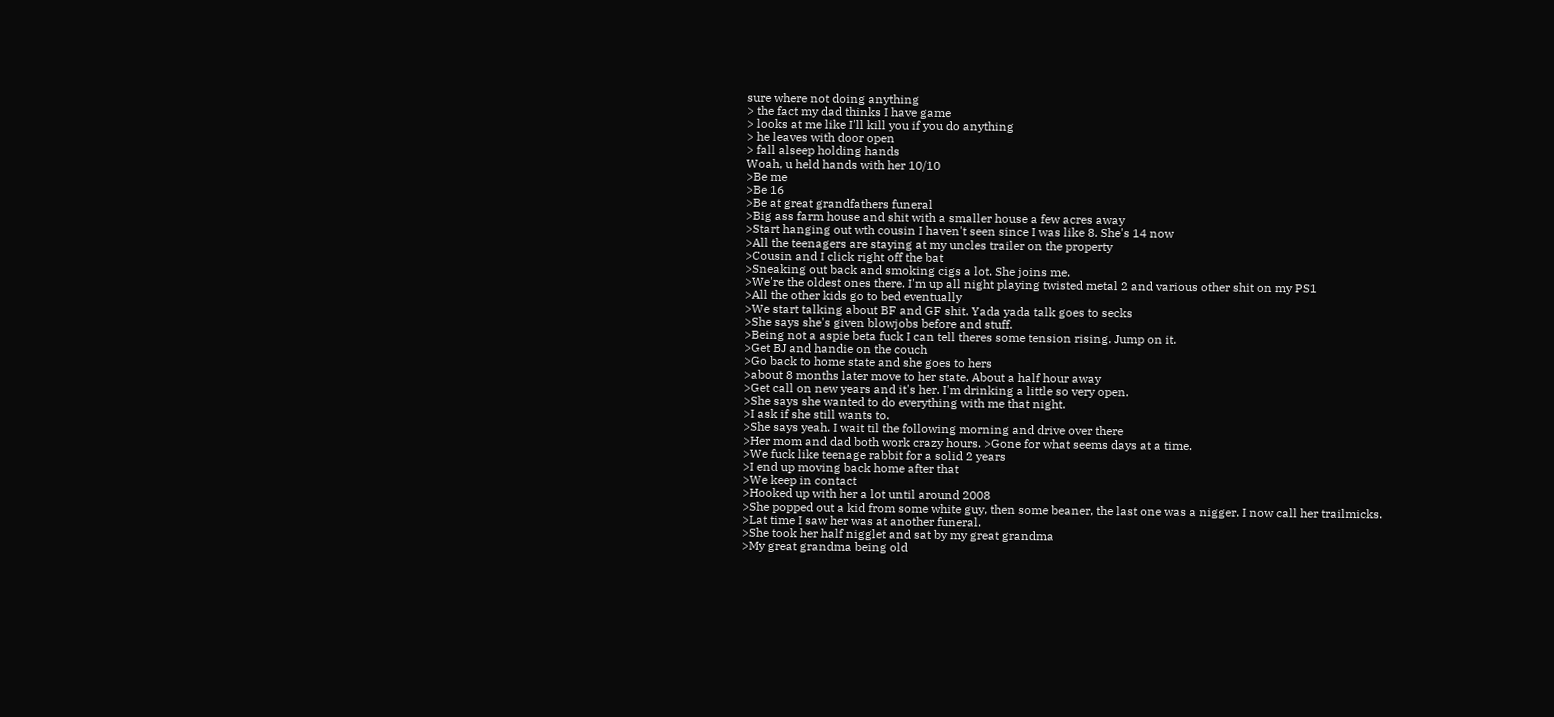sure where not doing anything
> the fact my dad thinks I have game
> looks at me like I'll kill you if you do anything
> he leaves with door open
> fall alseep holding hands
Woah, u held hands with her 10/10
>Be me
>Be 16
>Be at great grandfathers funeral
>Big ass farm house and shit with a smaller house a few acres away
>Start hanging out wth cousin I haven't seen since I was like 8. She's 14 now
>All the teenagers are staying at my uncles trailer on the property
>Cousin and I click right off the bat
>Sneaking out back and smoking cigs a lot. She joins me.
>We're the oldest ones there. I'm up all night playing twisted metal 2 and various other shit on my PS1
>All the other kids go to bed eventually
>We start talking about BF and GF shit. Yada yada talk goes to secks
>She says she's given blowjobs before and stuff.
>Being not a aspie beta fuck I can tell theres some tension rising. Jump on it.
>Get BJ and handie on the couch
>Go back to home state and she goes to hers
>about 8 months later move to her state. About a half hour away
>Get call on new years and it's her. I'm drinking a little so very open.
>She says she wanted to do everything with me that night.
>I ask if she still wants to.
>She says yeah. I wait til the following morning and drive over there
>Her mom and dad both work crazy hours. >Gone for what seems days at a time.
>We fuck like teenage rabbit for a solid 2 years
>I end up moving back home after that
>We keep in contact
>Hooked up with her a lot until around 2008
>She popped out a kid from some white guy, then some beaner, the last one was a nigger. I now call her trailmicks.
>Lat time I saw her was at another funeral.
>She took her half nigglet and sat by my great grandma
>My great grandma being old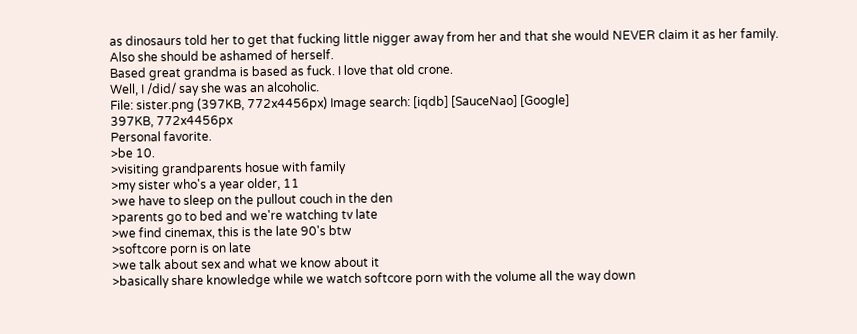as dinosaurs told her to get that fucking little nigger away from her and that she would NEVER claim it as her family. Also she should be ashamed of herself.
Based great grandma is based as fuck. I love that old crone.
Well, I /did/ say she was an alcoholic.
File: sister.png (397KB, 772x4456px) Image search: [iqdb] [SauceNao] [Google]
397KB, 772x4456px
Personal favorite.
>be 10.
>visiting grandparents hosue with family
>my sister who's a year older, 11
>we have to sleep on the pullout couch in the den
>parents go to bed and we're watching tv late
>we find cinemax, this is the late 90's btw
>softcore porn is on late
>we talk about sex and what we know about it
>basically share knowledge while we watch softcore porn with the volume all the way down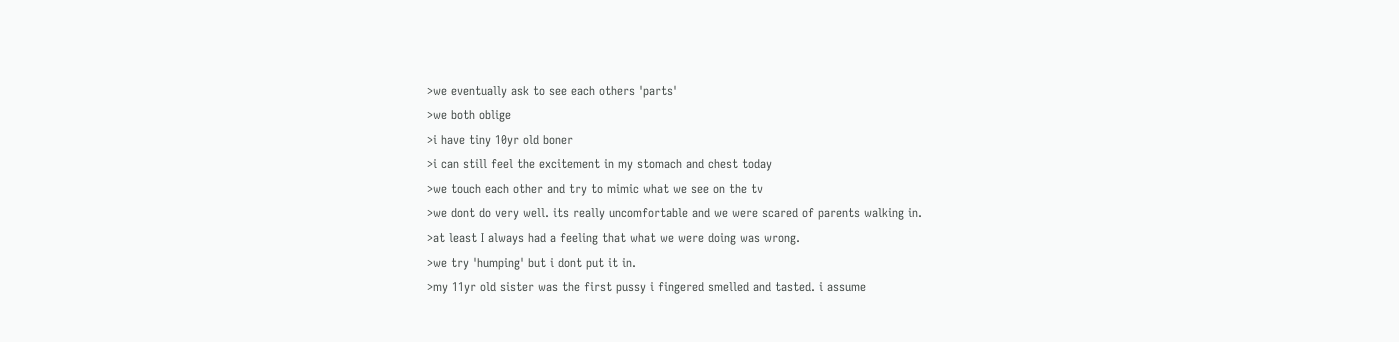>we eventually ask to see each others 'parts'
>we both oblige
>i have tiny 10yr old boner
>i can still feel the excitement in my stomach and chest today
>we touch each other and try to mimic what we see on the tv
>we dont do very well. its really uncomfortable and we were scared of parents walking in.
>at least I always had a feeling that what we were doing was wrong.
>we try 'humping' but i dont put it in.
>my 11yr old sister was the first pussy i fingered smelled and tasted. i assume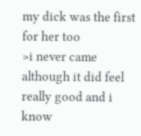my dick was the first for her too
>i never came although it did feel really good and i know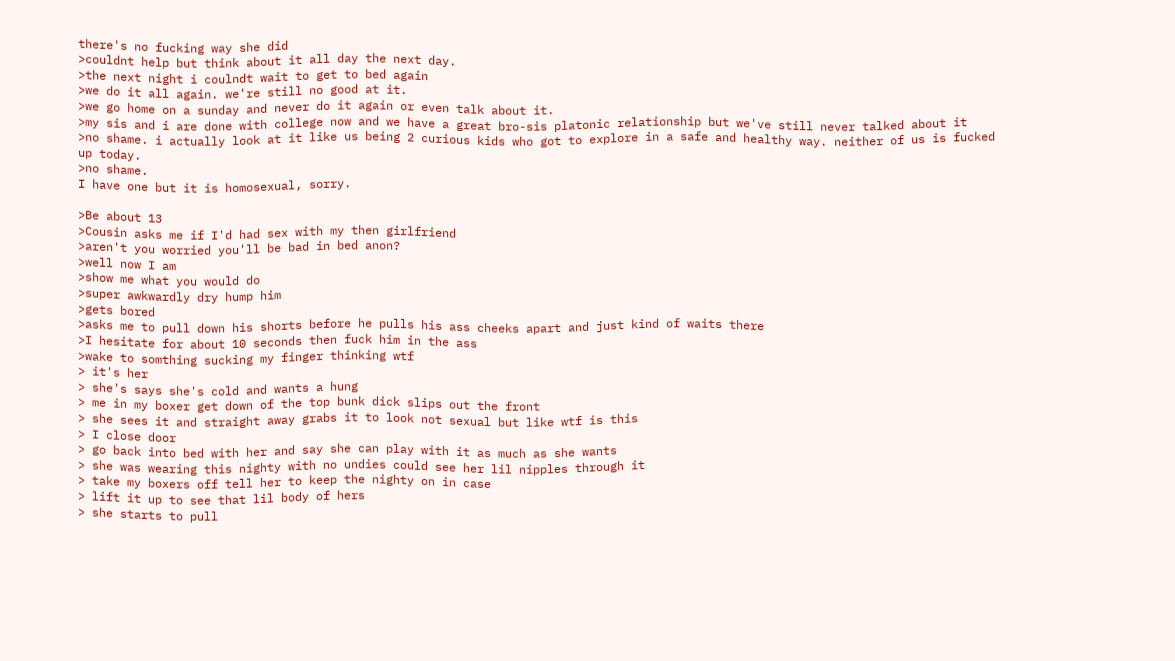there's no fucking way she did
>couldnt help but think about it all day the next day.
>the next night i coulndt wait to get to bed again
>we do it all again. we're still no good at it.
>we go home on a sunday and never do it again or even talk about it.
>my sis and i are done with college now and we have a great bro-sis platonic relationship but we've still never talked about it
>no shame. i actually look at it like us being 2 curious kids who got to explore in a safe and healthy way. neither of us is fucked up today.
>no shame.
I have one but it is homosexual, sorry.

>Be about 13
>Cousin asks me if I'd had sex with my then girlfriend
>aren't you worried you'll be bad in bed anon?
>well now I am
>show me what you would do
>super awkwardly dry hump him
>gets bored
>asks me to pull down his shorts before he pulls his ass cheeks apart and just kind of waits there
>I hesitate for about 10 seconds then fuck him in the ass
>wake to somthing sucking my finger thinking wtf
> it's her
> she's says she's cold and wants a hung
> me in my boxer get down of the top bunk dick slips out the front
> she sees it and straight away grabs it to look not sexual but like wtf is this
> I close door
> go back into bed with her and say she can play with it as much as she wants
> she was wearing this nighty with no undies could see her lil nipples through it
> take my boxers off tell her to keep the nighty on in case
> lift it up to see that lil body of hers
> she starts to pull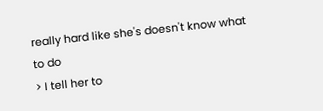really hard like she's doesn't know what to do
> I tell her to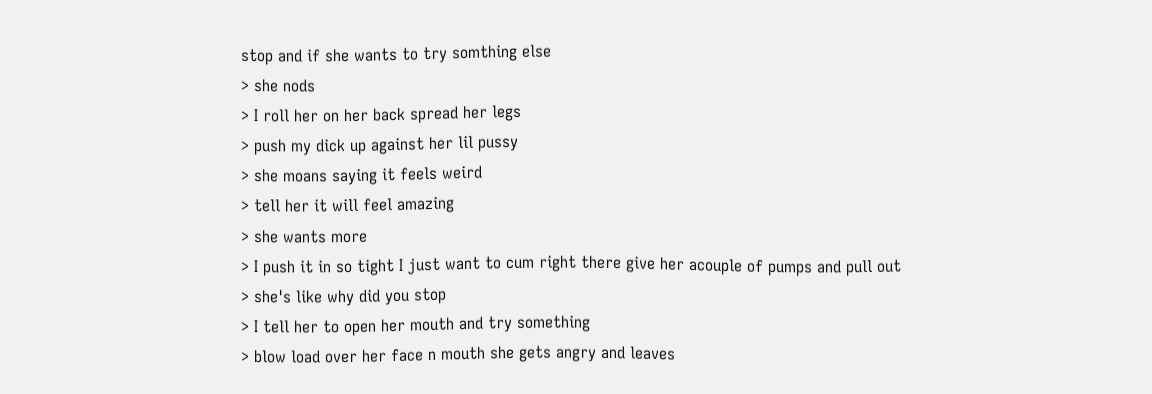stop and if she wants to try somthing else
> she nods
> I roll her on her back spread her legs
> push my dick up against her lil pussy
> she moans saying it feels weird
> tell her it will feel amazing
> she wants more
> I push it in so tight I just want to cum right there give her acouple of pumps and pull out
> she's like why did you stop
> I tell her to open her mouth and try something
> blow load over her face n mouth she gets angry and leaves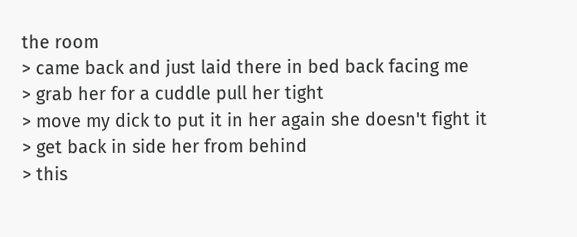the room
> came back and just laid there in bed back facing me
> grab her for a cuddle pull her tight
> move my dick to put it in her again she doesn't fight it
> get back in side her from behind
> this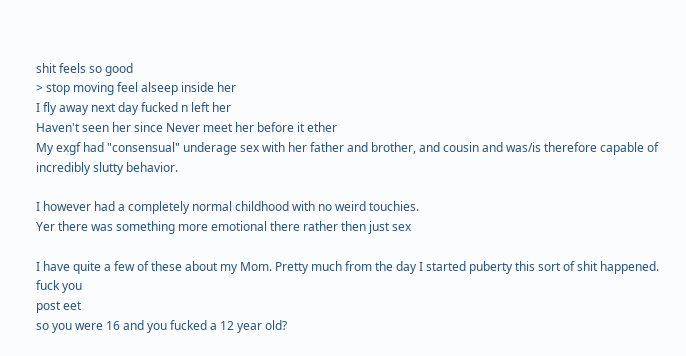shit feels so good
> stop moving feel alseep inside her
I fly away next day fucked n left her
Haven't seen her since Never meet her before it ether
My exgf had "consensual" underage sex with her father and brother, and cousin and was/is therefore capable of incredibly slutty behavior.

I however had a completely normal childhood with no weird touchies.
Yer there was something more emotional there rather then just sex

I have quite a few of these about my Mom. Pretty much from the day I started puberty this sort of shit happened.
fuck you
post eet
so you were 16 and you fucked a 12 year old?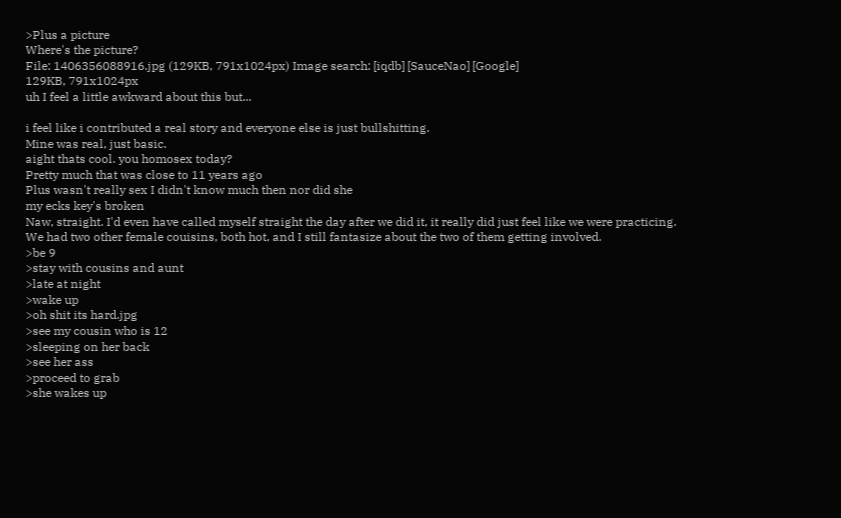>Plus a picture
Where's the picture?
File: 1406356088916.jpg (129KB, 791x1024px) Image search: [iqdb] [SauceNao] [Google]
129KB, 791x1024px
uh I feel a little awkward about this but...

i feel like i contributed a real story and everyone else is just bullshitting.
Mine was real, just basic.
aight thats cool. you homosex today?
Pretty much that was close to 11 years ago
Plus wasn't really sex I didn't know much then nor did she
my ecks key's broken
Naw, straight. I'd even have called myself straight the day after we did it, it really did just feel like we were practicing. We had two other female couisins, both hot, and I still fantasize about the two of them getting involved.
>be 9
>stay with cousins and aunt
>late at night
>wake up
>oh shit its hard.jpg
>see my cousin who is 12
>sleeping on her back
>see her ass
>proceed to grab
>she wakes up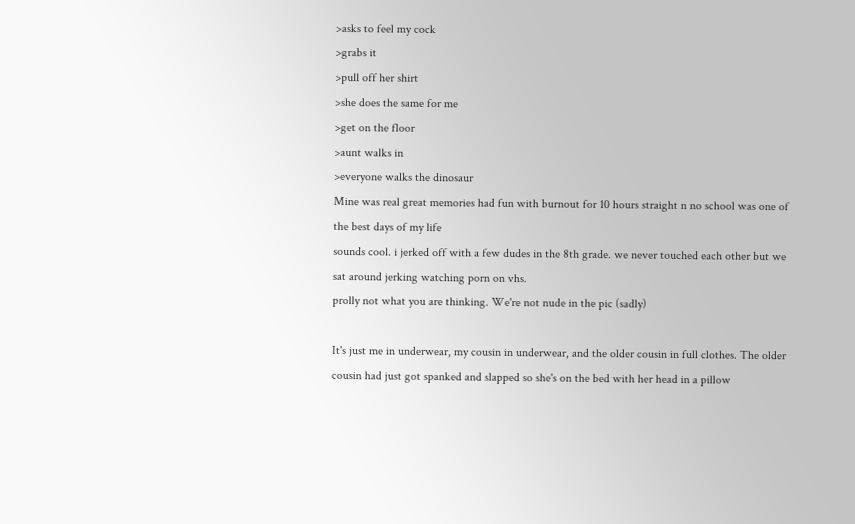>asks to feel my cock
>grabs it
>pull off her shirt
>she does the same for me
>get on the floor
>aunt walks in
>everyone walks the dinosaur
Mine was real great memories had fun with burnout for 10 hours straight n no school was one of the best days of my life
sounds cool. i jerked off with a few dudes in the 8th grade. we never touched each other but we sat around jerking watching porn on vhs.
prolly not what you are thinking. We're not nude in the pic (sadly)

It's just me in underwear, my cousin in underwear, and the older cousin in full clothes. The older cousin had just got spanked and slapped so she's on the bed with her head in a pillow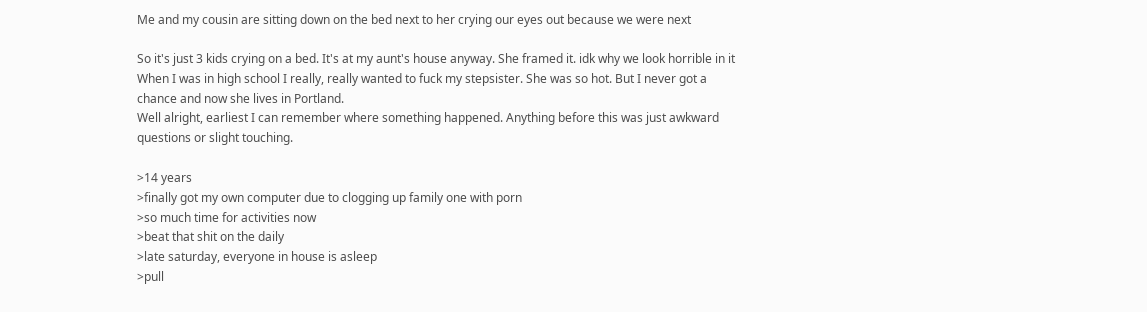Me and my cousin are sitting down on the bed next to her crying our eyes out because we were next

So it's just 3 kids crying on a bed. It's at my aunt's house anyway. She framed it. idk why we look horrible in it
When I was in high school I really, really wanted to fuck my stepsister. She was so hot. But I never got a chance and now she lives in Portland.
Well alright, earliest I can remember where something happened. Anything before this was just awkward questions or slight touching.

>14 years
>finally got my own computer due to clogging up family one with porn
>so much time for activities now
>beat that shit on the daily
>late saturday, everyone in house is asleep
>pull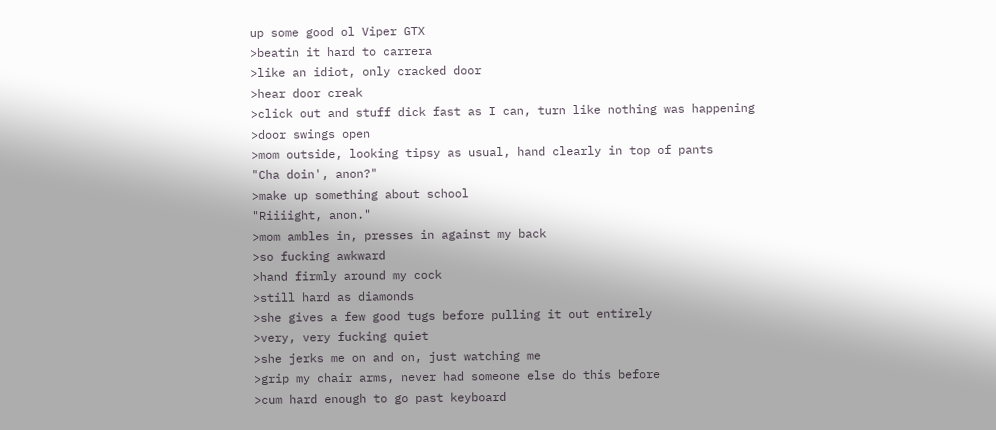up some good ol Viper GTX
>beatin it hard to carrera
>like an idiot, only cracked door
>hear door creak
>click out and stuff dick fast as I can, turn like nothing was happening
>door swings open
>mom outside, looking tipsy as usual, hand clearly in top of pants
"Cha doin', anon?"
>make up something about school
"Riiiight, anon."
>mom ambles in, presses in against my back
>so fucking awkward
>hand firmly around my cock
>still hard as diamonds
>she gives a few good tugs before pulling it out entirely
>very, very fucking quiet
>she jerks me on and on, just watching me
>grip my chair arms, never had someone else do this before
>cum hard enough to go past keyboard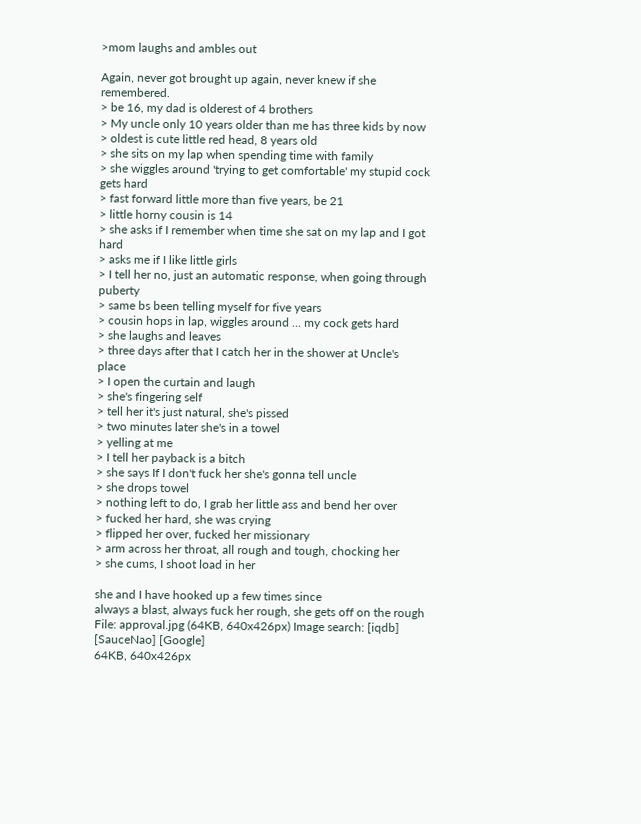>mom laughs and ambles out

Again, never got brought up again, never knew if she remembered.
> be 16, my dad is olderest of 4 brothers
> My uncle only 10 years older than me has three kids by now
> oldest is cute little red head, 8 years old
> she sits on my lap when spending time with family
> she wiggles around 'trying to get comfortable' my stupid cock gets hard
> fast forward little more than five years, be 21
> little horny cousin is 14
> she asks if I remember when time she sat on my lap and I got hard
> asks me if I like little girls
> I tell her no, just an automatic response, when going through puberty
> same bs been telling myself for five years
> cousin hops in lap, wiggles around ... my cock gets hard
> she laughs and leaves
> three days after that I catch her in the shower at Uncle's place
> I open the curtain and laugh
> she's fingering self
> tell her it's just natural, she's pissed
> two minutes later she's in a towel
> yelling at me
> I tell her payback is a bitch
> she says If I don't fuck her she's gonna tell uncle
> she drops towel
> nothing left to do, I grab her little ass and bend her over
> fucked her hard, she was crying
> flipped her over, fucked her missionary
> arm across her throat, all rough and tough, chocking her
> she cums, I shoot load in her

she and I have hooked up a few times since
always a blast, always fuck her rough, she gets off on the rough
File: approval.jpg (64KB, 640x426px) Image search: [iqdb] [SauceNao] [Google]
64KB, 640x426px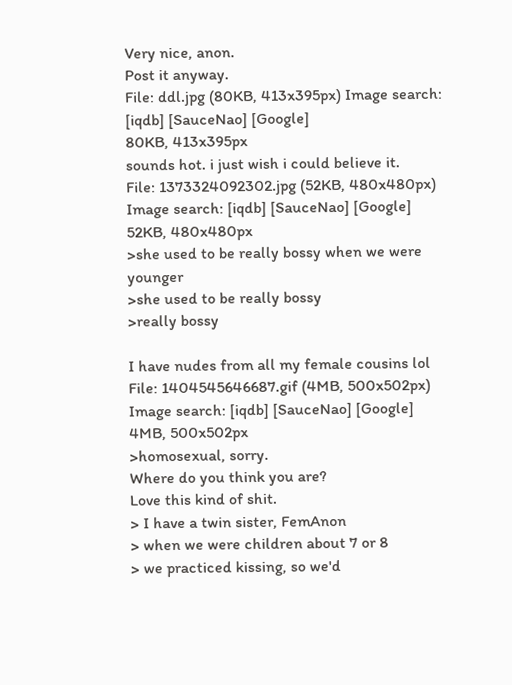Very nice, anon.
Post it anyway.
File: ddl.jpg (80KB, 413x395px) Image search: [iqdb] [SauceNao] [Google]
80KB, 413x395px
sounds hot. i just wish i could believe it.
File: 1373324092302.jpg (52KB, 480x480px) Image search: [iqdb] [SauceNao] [Google]
52KB, 480x480px
>she used to be really bossy when we were younger
>she used to be really bossy
>really bossy

I have nudes from all my female cousins lol
File: 1404545646687.gif (4MB, 500x502px) Image search: [iqdb] [SauceNao] [Google]
4MB, 500x502px
>homosexual, sorry.
Where do you think you are?
Love this kind of shit.
> I have a twin sister, FemAnon
> when we were children about 7 or 8
> we practiced kissing, so we'd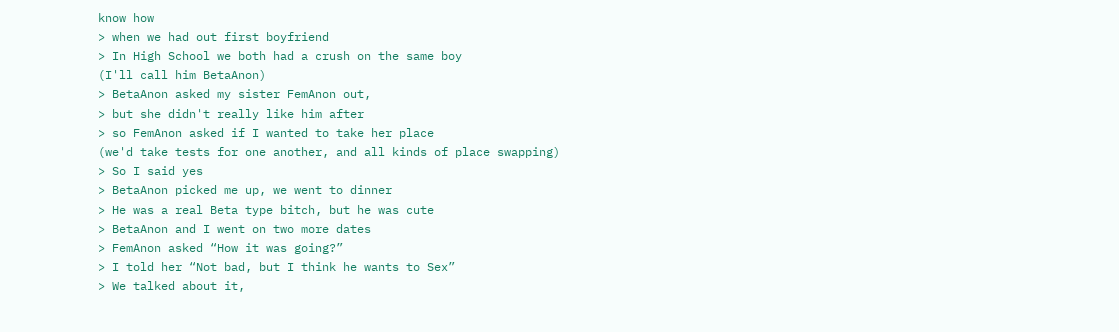know how
> when we had out first boyfriend
> In High School we both had a crush on the same boy
(I'll call him BetaAnon)
> BetaAnon asked my sister FemAnon out,
> but she didn't really like him after
> so FemAnon asked if I wanted to take her place
(we'd take tests for one another, and all kinds of place swapping)
> So I said yes
> BetaAnon picked me up, we went to dinner
> He was a real Beta type bitch, but he was cute
> BetaAnon and I went on two more dates
> FemAnon asked “How it was going?”
> I told her “Not bad, but I think he wants to Sex”
> We talked about it,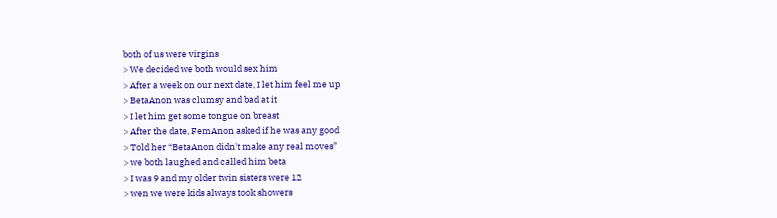both of us were virgins
> We decided we both would sex him
> After a week on our next date, I let him feel me up
> BetaAnon was clumsy and bad at it
> I let him get some tongue on breast
> After the date, FemAnon asked if he was any good
> Told her “BetaAnon didn't make any real moves”
> we both laughed and called him beta
> I was 9 and my older twin sisters were 12
> wen we were kids always took showers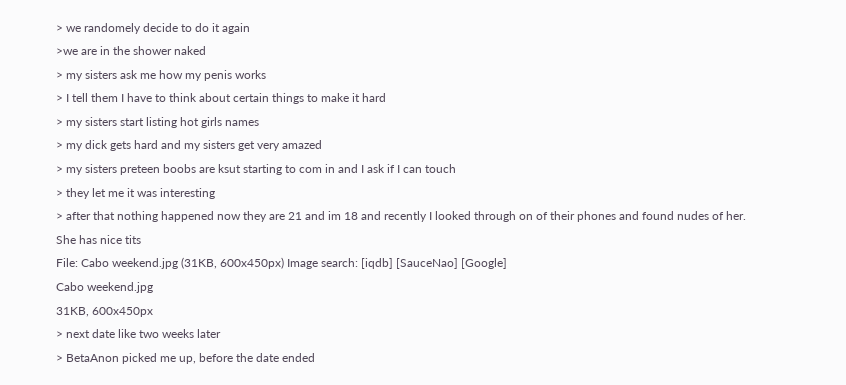> we randomely decide to do it again
>we are in the shower naked
> my sisters ask me how my penis works
> I tell them I have to think about certain things to make it hard
> my sisters start listing hot girls names
> my dick gets hard and my sisters get very amazed
> my sisters preteen boobs are ksut starting to com in and I ask if I can touch
> they let me it was interesting
> after that nothing happened now they are 21 and im 18 and recently I looked through on of their phones and found nudes of her. She has nice tits
File: Cabo weekend.jpg (31KB, 600x450px) Image search: [iqdb] [SauceNao] [Google]
Cabo weekend.jpg
31KB, 600x450px
> next date like two weeks later
> BetaAnon picked me up, before the date ended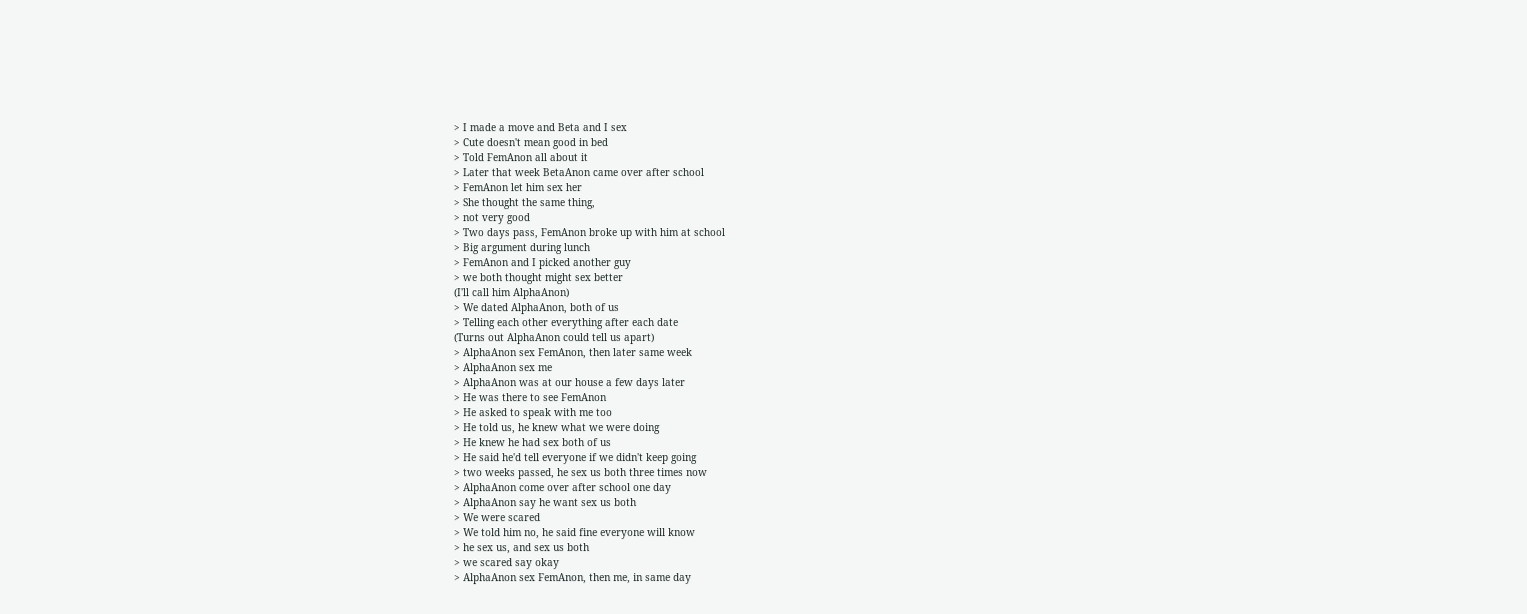> I made a move and Beta and I sex
> Cute doesn't mean good in bed
> Told FemAnon all about it
> Later that week BetaAnon came over after school
> FemAnon let him sex her
> She thought the same thing,
> not very good
> Two days pass, FemAnon broke up with him at school
> Big argument during lunch
> FemAnon and I picked another guy
> we both thought might sex better
(I'll call him AlphaAnon)
> We dated AlphaAnon, both of us
> Telling each other everything after each date
(Turns out AlphaAnon could tell us apart)
> AlphaAnon sex FemAnon, then later same week
> AlphaAnon sex me
> AlphaAnon was at our house a few days later
> He was there to see FemAnon
> He asked to speak with me too
> He told us, he knew what we were doing
> He knew he had sex both of us
> He said he'd tell everyone if we didn't keep going
> two weeks passed, he sex us both three times now
> AlphaAnon come over after school one day
> AlphaAnon say he want sex us both
> We were scared
> We told him no, he said fine everyone will know
> he sex us, and sex us both
> we scared say okay
> AlphaAnon sex FemAnon, then me, in same day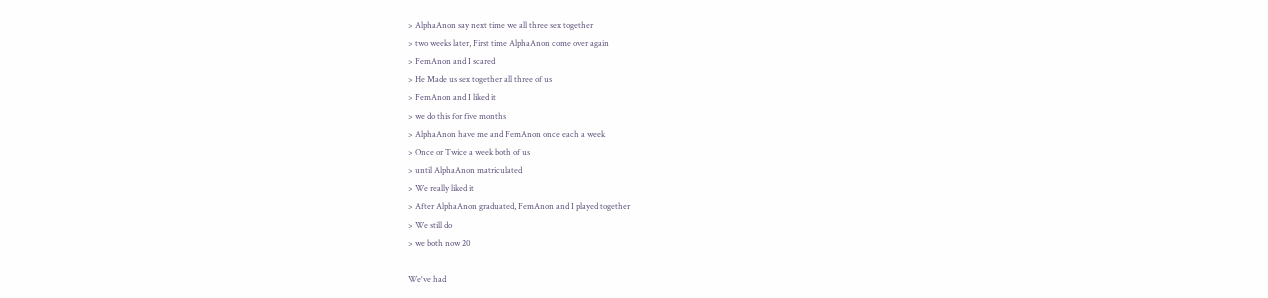> AlphaAnon say next time we all three sex together
> two weeks later, First time AlphaAnon come over again
> FemAnon and I scared
> He Made us sex together all three of us
> FemAnon and I liked it
> we do this for five months
> AlphaAnon have me and FemAnon once each a week
> Once or Twice a week both of us
> until AlphaAnon matriculated
> We really liked it
> After AlphaAnon graduated, FemAnon and I played together
> We still do
> we both now 20

We've had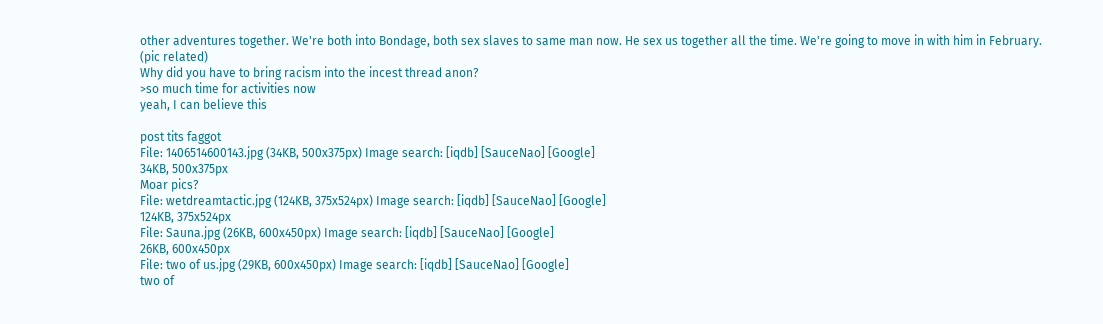other adventures together. We're both into Bondage, both sex slaves to same man now. He sex us together all the time. We're going to move in with him in February.
(pic related)
Why did you have to bring racism into the incest thread anon?
>so much time for activities now
yeah, I can believe this

post tits faggot
File: 1406514600143.jpg (34KB, 500x375px) Image search: [iqdb] [SauceNao] [Google]
34KB, 500x375px
Moar pics?
File: wetdreamtactic.jpg (124KB, 375x524px) Image search: [iqdb] [SauceNao] [Google]
124KB, 375x524px
File: Sauna.jpg (26KB, 600x450px) Image search: [iqdb] [SauceNao] [Google]
26KB, 600x450px
File: two of us.jpg (29KB, 600x450px) Image search: [iqdb] [SauceNao] [Google]
two of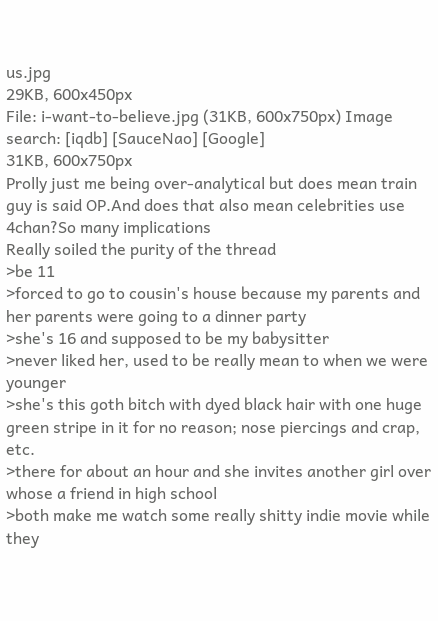us.jpg
29KB, 600x450px
File: i-want-to-believe.jpg (31KB, 600x750px) Image search: [iqdb] [SauceNao] [Google]
31KB, 600x750px
Prolly just me being over-analytical but does mean train guy is said OP.And does that also mean celebrities use 4chan?So many implications
Really soiled the purity of the thread
>be 11
>forced to go to cousin's house because my parents and her parents were going to a dinner party
>she's 16 and supposed to be my babysitter
>never liked her, used to be really mean to when we were younger
>she's this goth bitch with dyed black hair with one huge green stripe in it for no reason; nose piercings and crap, etc.
>there for about an hour and she invites another girl over whose a friend in high school
>both make me watch some really shitty indie movie while they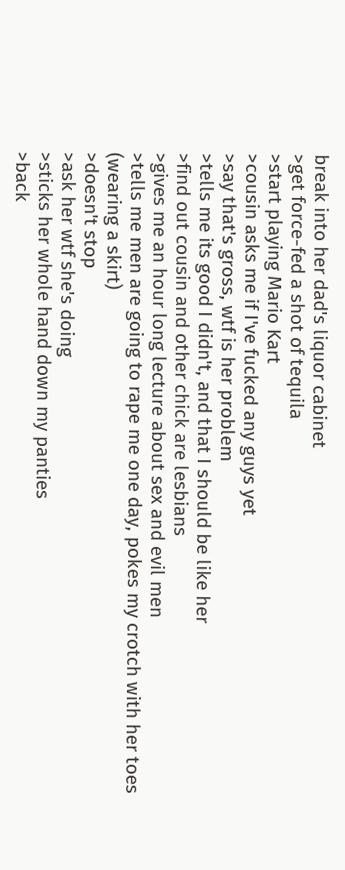break into her dad's liquor cabinet
>get force-fed a shot of tequila
>start playing Mario Kart
>cousin asks me if I've fucked any guys yet
>say that's gross, wtf is her problem
>tells me its good I didn't, and that I should be like her
>find out cousin and other chick are lesbians
>gives me an hour long lecture about sex and evil men
>tells me men are going to rape me one day, pokes my crotch with her toes (wearing a skirt)
>doesn't stop
>ask her wtf she's doing
>sticks her whole hand down my panties
>back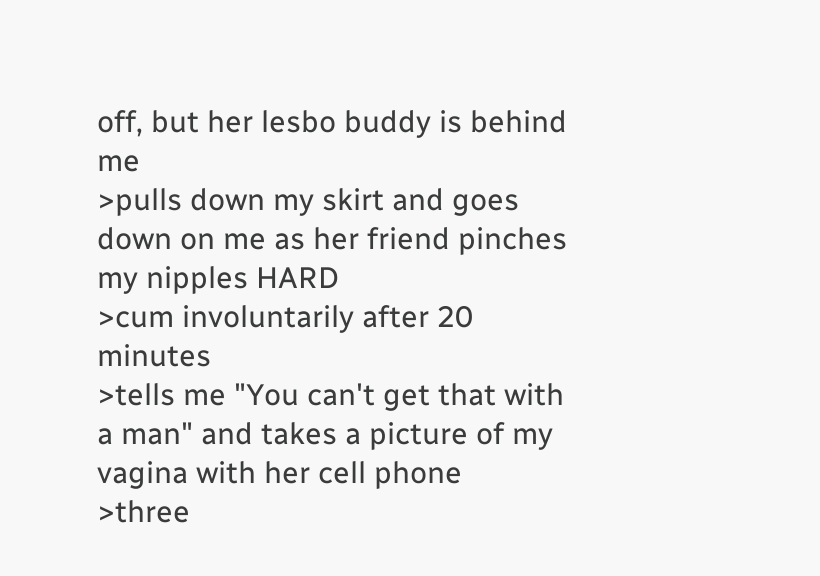off, but her lesbo buddy is behind me
>pulls down my skirt and goes down on me as her friend pinches my nipples HARD
>cum involuntarily after 20 minutes
>tells me "You can't get that with a man" and takes a picture of my vagina with her cell phone
>three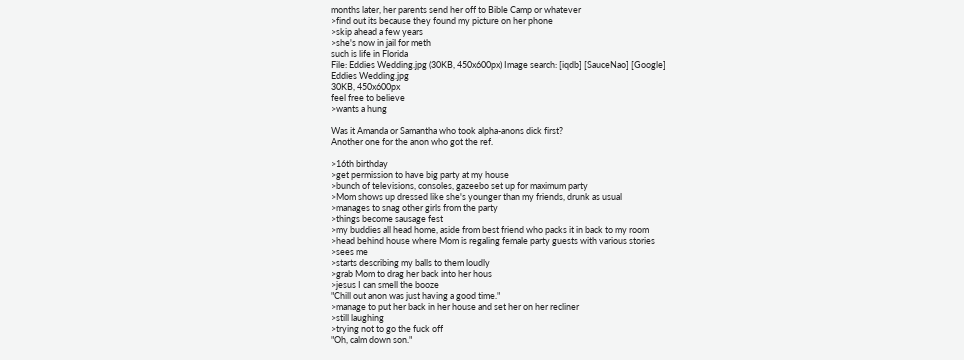months later, her parents send her off to Bible Camp or whatever
>find out its because they found my picture on her phone
>skip ahead a few years
>she's now in jail for meth
such is life in Florida
File: Eddies Wedding.jpg (30KB, 450x600px) Image search: [iqdb] [SauceNao] [Google]
Eddies Wedding.jpg
30KB, 450x600px
feel free to believe
>wants a hung

Was it Amanda or Samantha who took alpha-anons dick first?
Another one for the anon who got the ref.

>16th birthday
>get permission to have big party at my house
>bunch of televisions, consoles, gazeebo set up for maximum party
>Mom shows up dressed like she's younger than my friends, drunk as usual
>manages to snag other girls from the party
>things become sausage fest
>my buddies all head home, aside from best friend who packs it in back to my room
>head behind house where Mom is regaling female party guests with various stories
>sees me
>starts describing my balls to them loudly
>grab Mom to drag her back into her hous
>jesus I can smell the booze
"Chill out anon was just having a good time."
>manage to put her back in her house and set her on her recliner
>still laughing
>trying not to go the fuck off
"Oh, calm down son."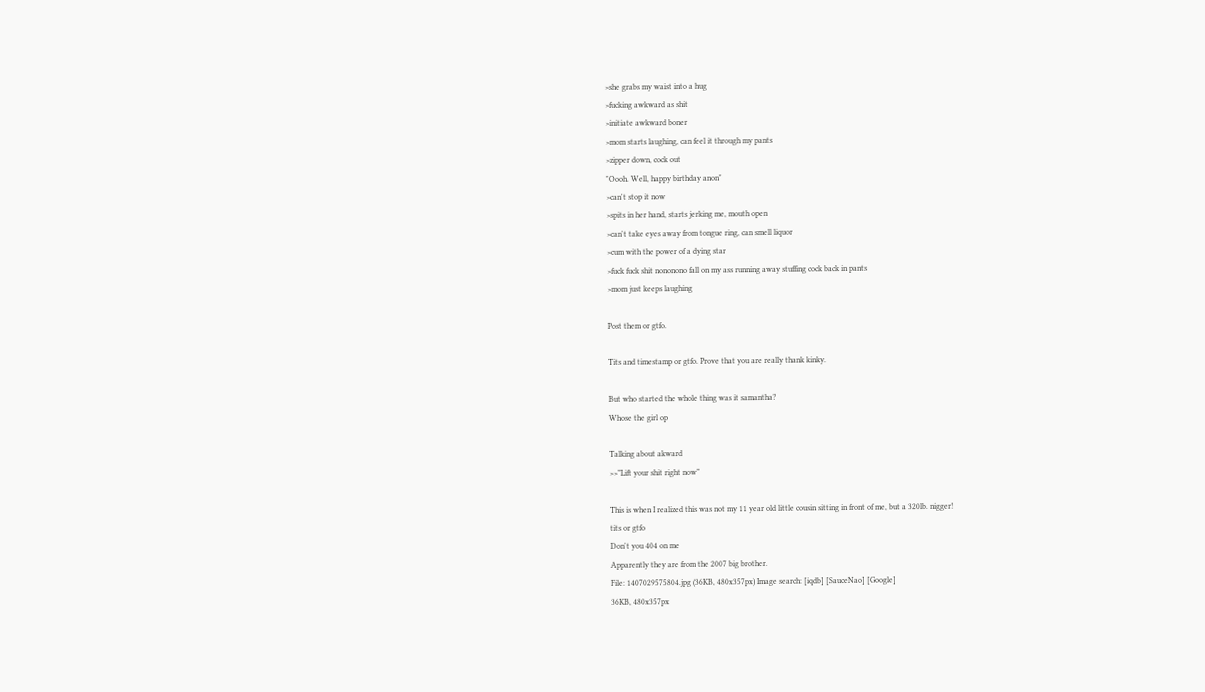>she grabs my waist into a hug
>fucking awkward as shit
>initiate awkward boner
>mom starts laughing, can feel it through my pants
>zipper down, cock out
"Oooh. Well, happy birthday anon"
>can't stop it now
>spits in her hand, starts jerking me, mouth open
>can't take eyes away from tongue ring, can smell liquor
>cum with the power of a dying star
>fuck fuck shit nononono fall on my ass running away stuffing cock back in pants
>mom just keeps laughing

Post them or gtfo.

Tits and timestamp or gtfo. Prove that you are really thank kinky.

But who started the whole thing was it samantha?
Whose the girl op

Talking about akward
>>”Lift your shit right now”

This is when I realized this was not my 11 year old little cousin sitting in front of me, but a 320lb. nigger!
tits or gtfo
Don't you 404 on me
Apparently they are from the 2007 big brother.
File: 1407029575804.jpg (36KB, 480x357px) Image search: [iqdb] [SauceNao] [Google]
36KB, 480x357px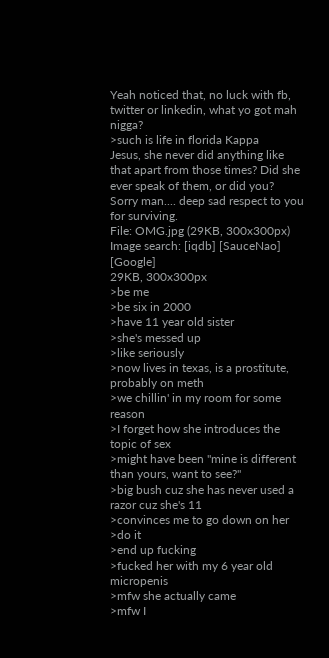Yeah noticed that, no luck with fb, twitter or linkedin, what yo got mah nigga?
>such is life in florida Kappa
Jesus, she never did anything like that apart from those times? Did she ever speak of them, or did you?
Sorry man.... deep sad respect to you for surviving.
File: OMG.jpg (29KB, 300x300px) Image search: [iqdb] [SauceNao] [Google]
29KB, 300x300px
>be me
>be six in 2000
>have 11 year old sister
>she's messed up
>like seriously
>now lives in texas, is a prostitute, probably on meth
>we chillin' in my room for some reason
>I forget how she introduces the topic of sex
>might have been "mine is different than yours, want to see?"
>big bush cuz she has never used a razor cuz she's 11
>convinces me to go down on her
>do it
>end up fucking
>fucked her with my 6 year old micropenis
>mfw she actually came
>mfw I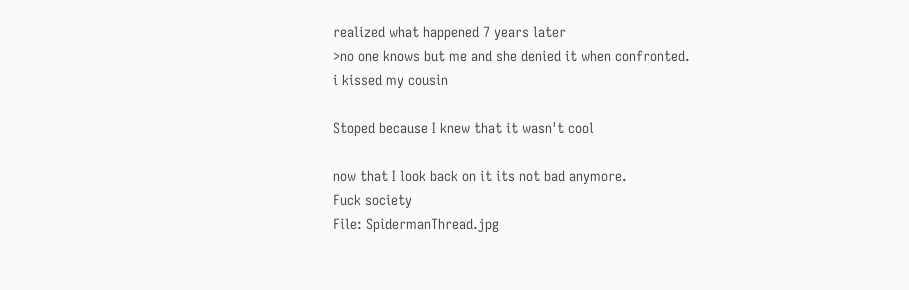realized what happened 7 years later
>no one knows but me and she denied it when confronted.
i kissed my cousin

Stoped because I knew that it wasn't cool

now that I look back on it its not bad anymore.
Fuck society
File: SpidermanThread.jpg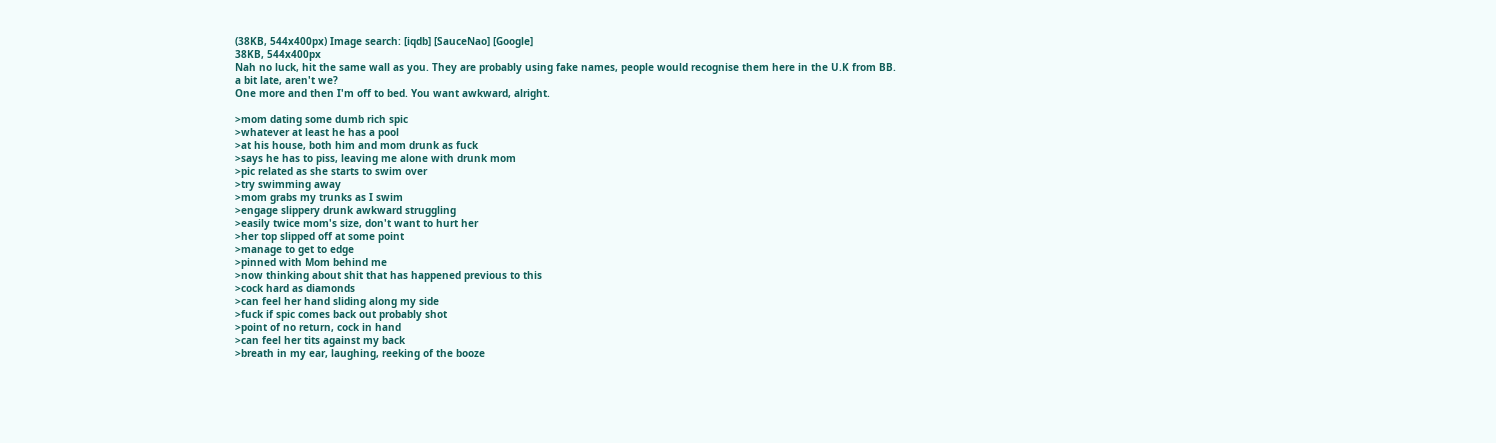(38KB, 544x400px) Image search: [iqdb] [SauceNao] [Google]
38KB, 544x400px
Nah no luck, hit the same wall as you. They are probably using fake names, people would recognise them here in the U.K from BB.
a bit late, aren't we?
One more and then I'm off to bed. You want awkward, alright.

>mom dating some dumb rich spic
>whatever at least he has a pool
>at his house, both him and mom drunk as fuck
>says he has to piss, leaving me alone with drunk mom
>pic related as she starts to swim over
>try swimming away
>mom grabs my trunks as I swim
>engage slippery drunk awkward struggling
>easily twice mom's size, don't want to hurt her
>her top slipped off at some point
>manage to get to edge
>pinned with Mom behind me
>now thinking about shit that has happened previous to this
>cock hard as diamonds
>can feel her hand sliding along my side
>fuck if spic comes back out probably shot
>point of no return, cock in hand
>can feel her tits against my back
>breath in my ear, laughing, reeking of the booze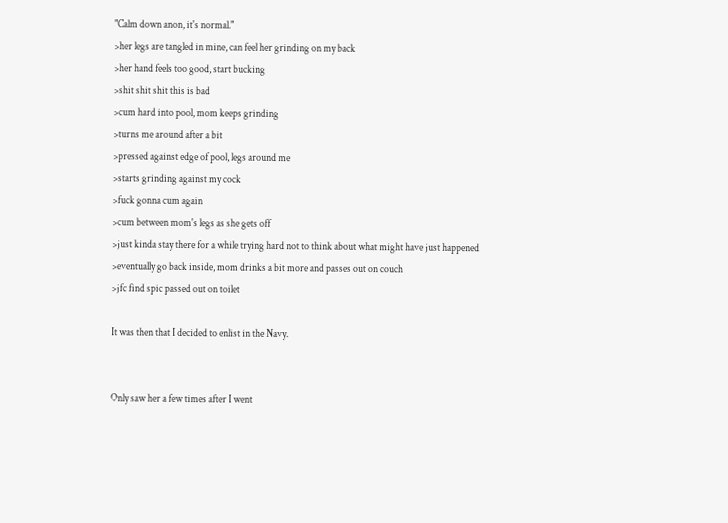"Calm down anon, it's normal."
>her legs are tangled in mine, can feel her grinding on my back
>her hand feels too good, start bucking
>shit shit shit this is bad
>cum hard into pool, mom keeps grinding
>turns me around after a bit
>pressed against edge of pool, legs around me
>starts grinding against my cock
>fuck gonna cum again
>cum between mom's legs as she gets off
>just kinda stay there for a while trying hard not to think about what might have just happened
>eventually go back inside, mom drinks a bit more and passes out on couch
>jfc find spic passed out on toilet

It was then that I decided to enlist in the Navy.


Only saw her a few times after I went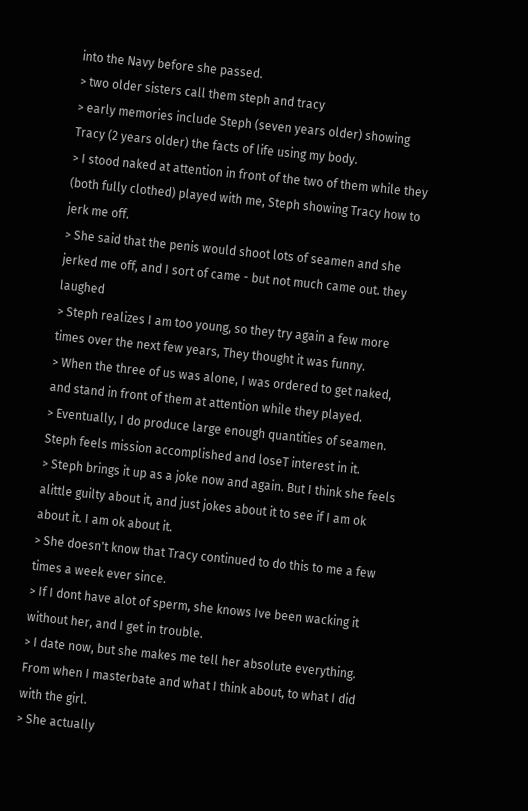into the Navy before she passed.
> two older sisters call them steph and tracy
> early memories include Steph (seven years older) showing Tracy (2 years older) the facts of life using my body.
> I stood naked at attention in front of the two of them while they (both fully clothed) played with me, Steph showing Tracy how to jerk me off.
> She said that the penis would shoot lots of seamen and she jerked me off, and I sort of came - but not much came out. they laughed
> Steph realizes I am too young, so they try again a few more times over the next few years, They thought it was funny.
> When the three of us was alone, I was ordered to get naked, and stand in front of them at attention while they played.
> Eventually, I do produce large enough quantities of seamen. Steph feels mission accomplished and loseT interest in it.
> Steph brings it up as a joke now and again. But I think she feels alittle guilty about it, and just jokes about it to see if I am ok about it. I am ok about it.
> She doesn't know that Tracy continued to do this to me a few times a week ever since.
> If I dont have alot of sperm, she knows Ive been wacking it without her, and I get in trouble.
> I date now, but she makes me tell her absolute everything. From when I masterbate and what I think about, to what I did with the girl.
> She actually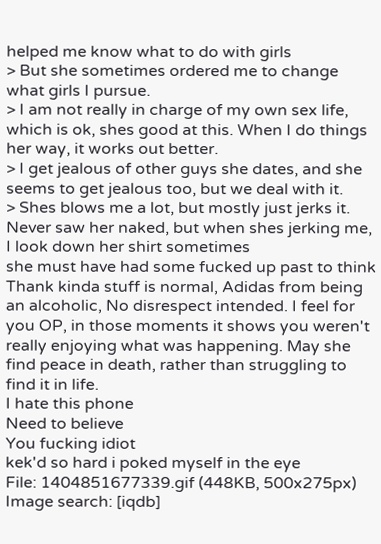helped me know what to do with girls
> But she sometimes ordered me to change what girls I pursue.
> I am not really in charge of my own sex life, which is ok, shes good at this. When I do things her way, it works out better.
> I get jealous of other guys she dates, and she seems to get jealous too, but we deal with it.
> Shes blows me a lot, but mostly just jerks it. Never saw her naked, but when shes jerking me, I look down her shirt sometimes
she must have had some fucked up past to think Thank kinda stuff is normal, Adidas from being an alcoholic, No disrespect intended. I feel for you OP, in those moments it shows you weren't really enjoying what was happening. May she find peace in death, rather than struggling to find it in life.
I hate this phone
Need to believe
You fucking idiot
kek'd so hard i poked myself in the eye
File: 1404851677339.gif (448KB, 500x275px) Image search: [iqdb]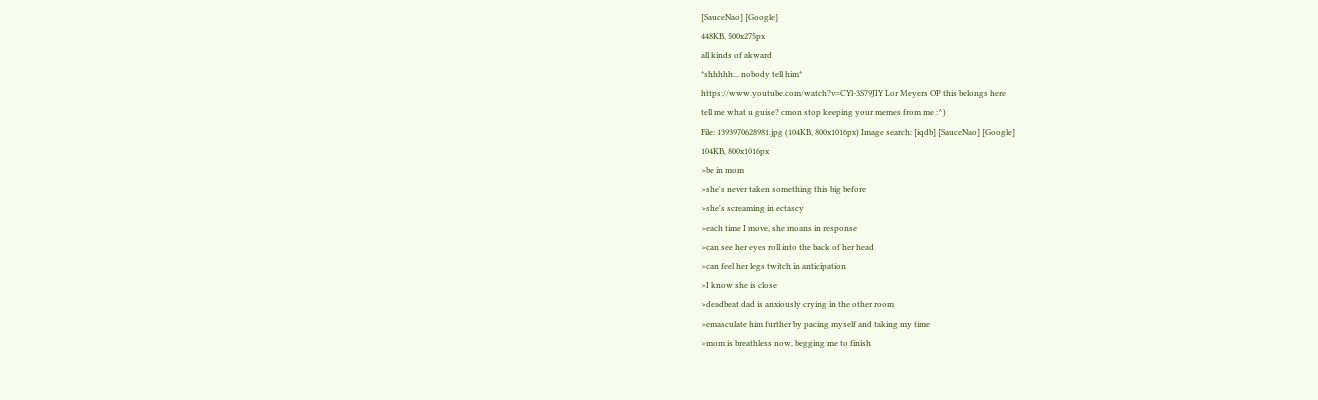[SauceNao] [Google]
448KB, 500x275px
all kinds of akward
*shhhhh... nobody tell him*
https://www.youtube.com/watch?v=CYl-3S79JIY Lor Meyers OP this belongs here
tell me what u guise? cmon stop keeping your memes from me :^)
File: 1393970628981.jpg (104KB, 800x1016px) Image search: [iqdb] [SauceNao] [Google]
104KB, 800x1016px
>be in mom
>she's never taken something this big before
>she's screaming in ectascy
>each time I move, she moans in response
>can see her eyes roll into the back of her head
>can feel her legs twitch in anticipation
>I know she is close
>deadbeat dad is anxiously crying in the other room
>emasculate him further by pacing myself and taking my time
>mom is breathless now, begging me to finish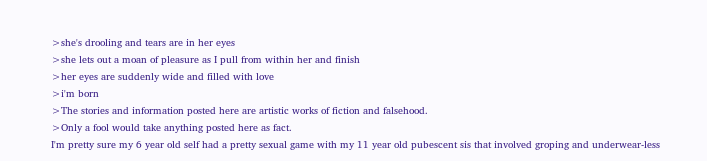>she's drooling and tears are in her eyes
>she lets out a moan of pleasure as I pull from within her and finish
>her eyes are suddenly wide and filled with love
>i'm born
>The stories and information posted here are artistic works of fiction and falsehood.
>Only a fool would take anything posted here as fact.
I'm pretty sure my 6 year old self had a pretty sexual game with my 11 year old pubescent sis that involved groping and underwear-less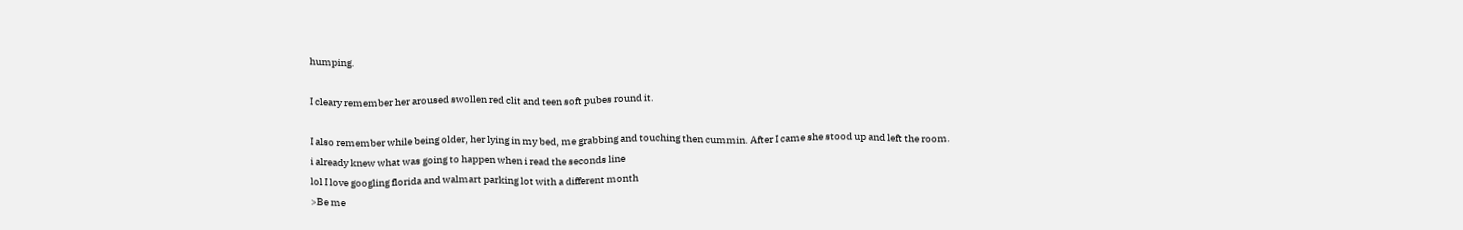humping.

I cleary remember her aroused swollen red clit and teen soft pubes round it.

I also remember while being older, her lying in my bed, me grabbing and touching then cummin. After I came she stood up and left the room.
i already knew what was going to happen when i read the seconds line
lol I love googling florida and walmart parking lot with a different month
>Be me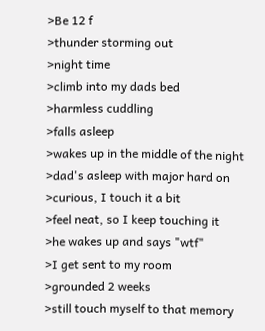>Be 12 f
>thunder storming out
>night time
>climb into my dads bed
>harmless cuddling
>falls asleep
>wakes up in the middle of the night
>dad's asleep with major hard on
>curious, I touch it a bit
>feel neat, so I keep touching it
>he wakes up and says "wtf"
>I get sent to my room
>grounded 2 weeks
>still touch myself to that memory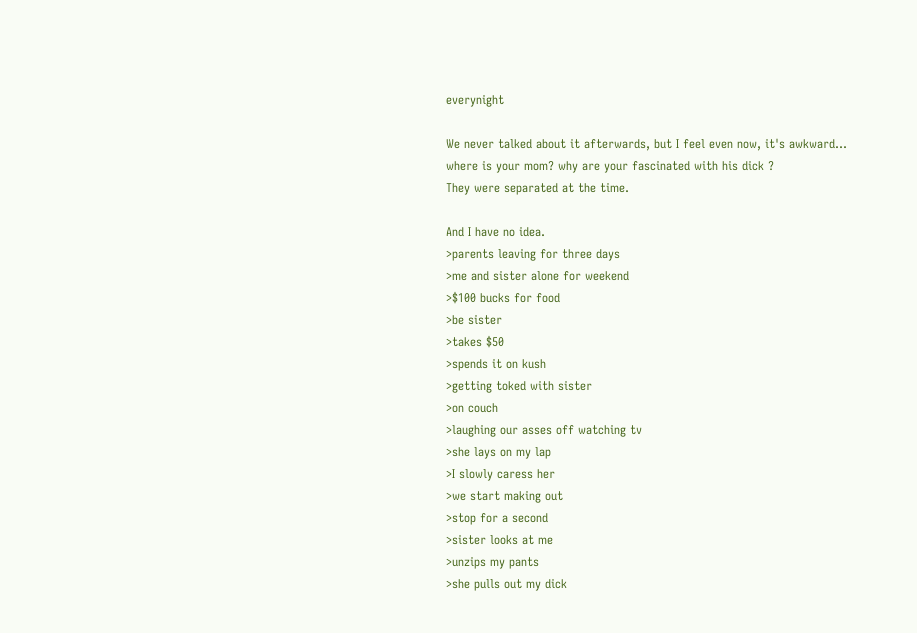everynight

We never talked about it afterwards, but I feel even now, it's awkward...
where is your mom? why are your fascinated with his dick ?
They were separated at the time.

And I have no idea.
>parents leaving for three days
>me and sister alone for weekend
>$100 bucks for food
>be sister
>takes $50
>spends it on kush
>getting toked with sister
>on couch
>laughing our asses off watching tv
>she lays on my lap
>I slowly caress her
>we start making out
>stop for a second
>sister looks at me
>unzips my pants
>she pulls out my dick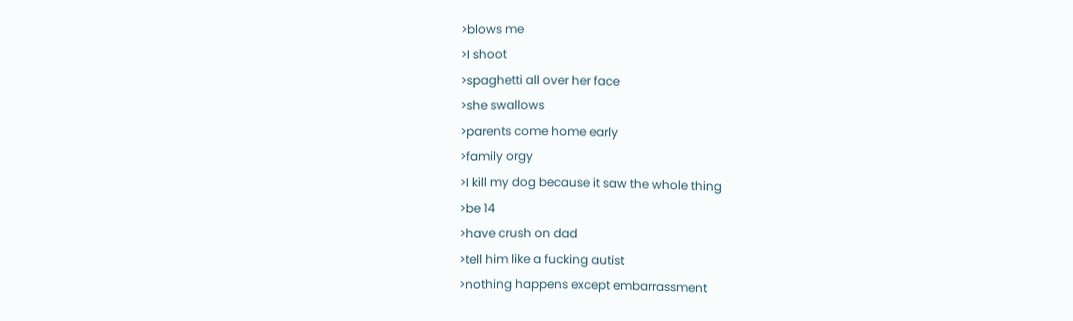>blows me
>I shoot
>spaghetti all over her face
>she swallows
>parents come home early
>family orgy
>I kill my dog because it saw the whole thing
>be 14
>have crush on dad
>tell him like a fucking autist
>nothing happens except embarrassment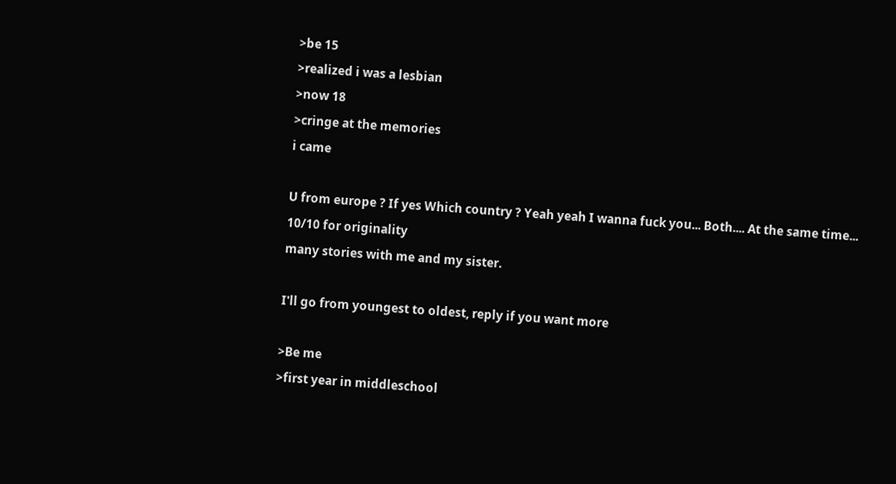>be 15
>realized i was a lesbian
>now 18
>cringe at the memories
i came

U from europe ? If yes Which country ? Yeah yeah I wanna fuck you... Both.... At the same time...
10/10 for originality
many stories with me and my sister.

I'll go from youngest to oldest, reply if you want more

>Be me
>first year in middleschool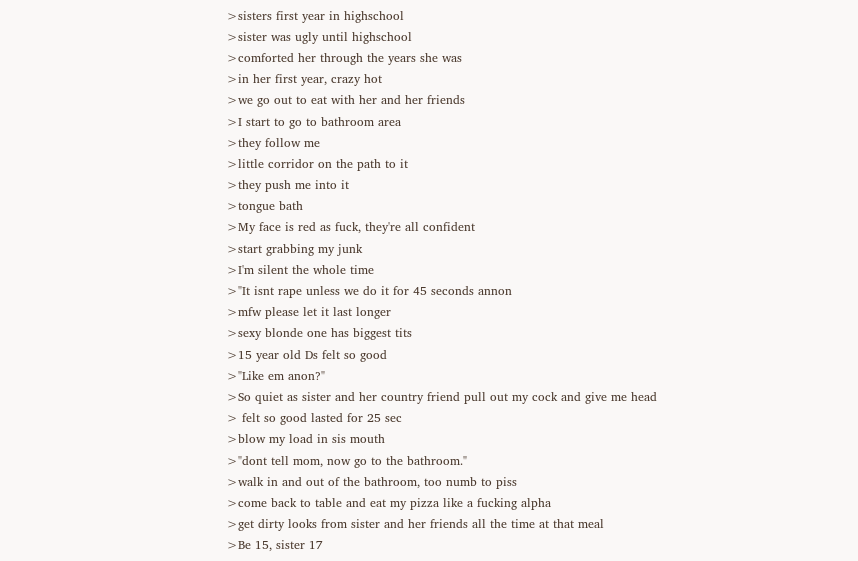>sisters first year in highschool
>sister was ugly until highschool
>comforted her through the years she was
>in her first year, crazy hot
>we go out to eat with her and her friends
>I start to go to bathroom area
>they follow me
>little corridor on the path to it
>they push me into it
>tongue bath
>My face is red as fuck, they're all confident
>start grabbing my junk
>I'm silent the whole time
>"It isnt rape unless we do it for 45 seconds annon
>mfw please let it last longer
>sexy blonde one has biggest tits
>15 year old Ds felt so good
>"Like em anon?"
>So quiet as sister and her country friend pull out my cock and give me head
> felt so good lasted for 25 sec
>blow my load in sis mouth
>"dont tell mom, now go to the bathroom."
>walk in and out of the bathroom, too numb to piss
>come back to table and eat my pizza like a fucking alpha
>get dirty looks from sister and her friends all the time at that meal
>Be 15, sister 17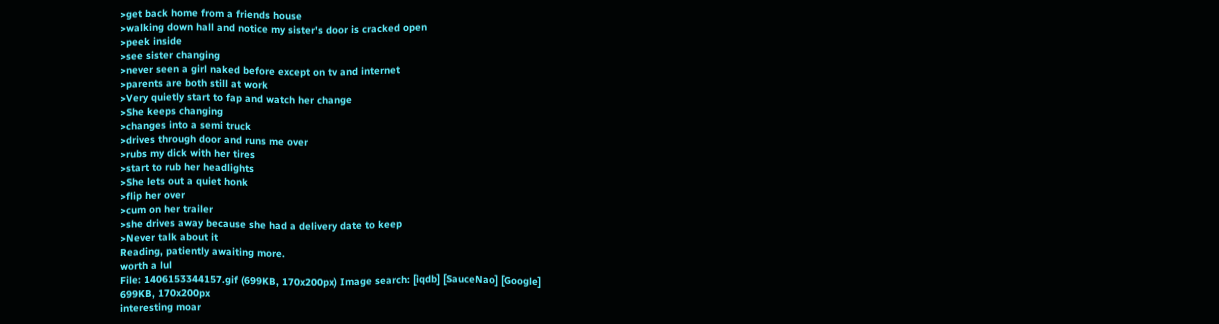>get back home from a friends house
>walking down hall and notice my sister's door is cracked open
>peek inside
>see sister changing
>never seen a girl naked before except on tv and internet
>parents are both still at work
>Very quietly start to fap and watch her change
>She keeps changing
>changes into a semi truck
>drives through door and runs me over
>rubs my dick with her tires
>start to rub her headlights
>She lets out a quiet honk
>flip her over
>cum on her trailer
>she drives away because she had a delivery date to keep
>Never talk about it
Reading, patiently awaiting more.
worth a lul
File: 1406153344157.gif (699KB, 170x200px) Image search: [iqdb] [SauceNao] [Google]
699KB, 170x200px
interesting moar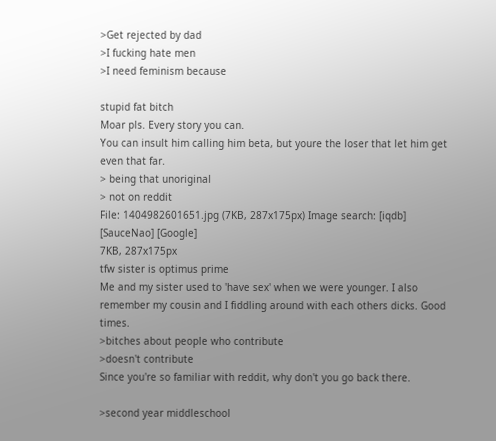>Get rejected by dad
>I fucking hate men
>I need feminism because

stupid fat bitch
Moar pls. Every story you can.
You can insult him calling him beta, but youre the loser that let him get even that far.
> being that unoriginal
> not on reddit
File: 1404982601651.jpg (7KB, 287x175px) Image search: [iqdb] [SauceNao] [Google]
7KB, 287x175px
tfw sister is optimus prime
Me and my sister used to 'have sex' when we were younger. I also remember my cousin and I fiddling around with each others dicks. Good times.
>bitches about people who contribute
>doesn't contribute
Since you're so familiar with reddit, why don't you go back there.

>second year middleschool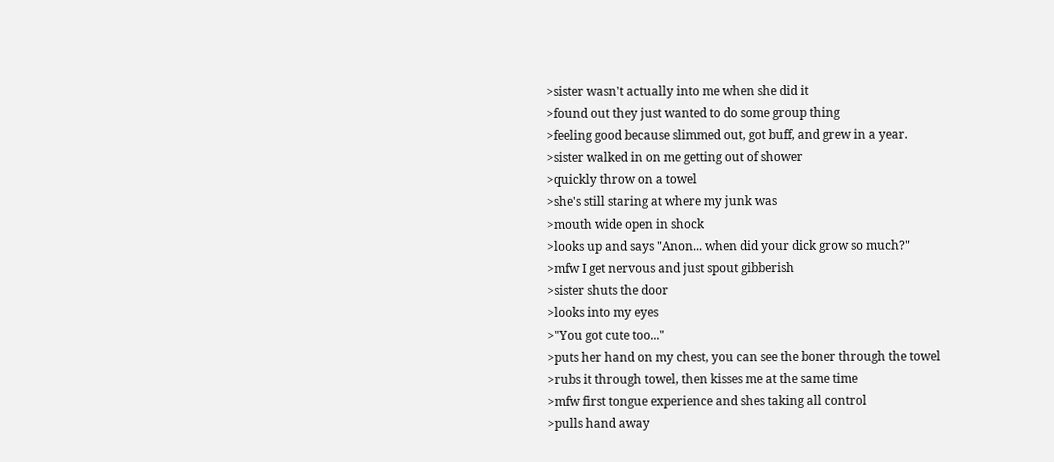>sister wasn't actually into me when she did it
>found out they just wanted to do some group thing
>feeling good because slimmed out, got buff, and grew in a year.
>sister walked in on me getting out of shower
>quickly throw on a towel
>she's still staring at where my junk was
>mouth wide open in shock
>looks up and says "Anon... when did your dick grow so much?"
>mfw I get nervous and just spout gibberish
>sister shuts the door
>looks into my eyes
>"You got cute too..."
>puts her hand on my chest, you can see the boner through the towel
>rubs it through towel, then kisses me at the same time
>mfw first tongue experience and shes taking all control
>pulls hand away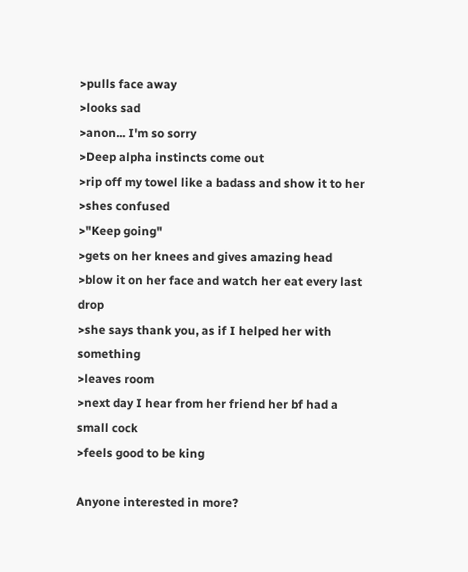>pulls face away
>looks sad
>anon... I'm so sorry
>Deep alpha instincts come out
>rip off my towel like a badass and show it to her
>shes confused
>"Keep going"
>gets on her knees and gives amazing head
>blow it on her face and watch her eat every last drop
>she says thank you, as if I helped her with something
>leaves room
>next day I hear from her friend her bf had a small cock
>feels good to be king

Anyone interested in more?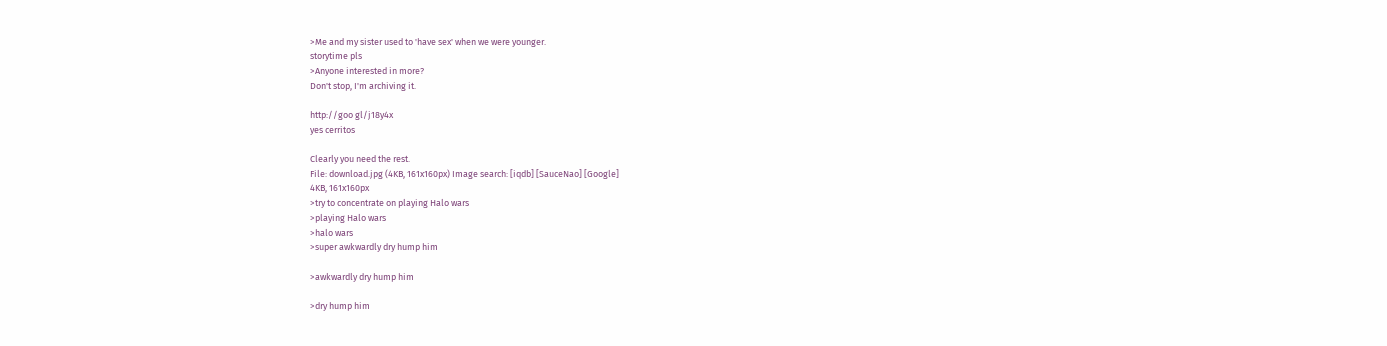>Me and my sister used to 'have sex' when we were younger.
storytime pls
>Anyone interested in more?
Don't stop, I'm archiving it.

http://goo gl/j18y4x
yes cerritos

Clearly you need the rest.
File: download.jpg (4KB, 161x160px) Image search: [iqdb] [SauceNao] [Google]
4KB, 161x160px
>try to concentrate on playing Halo wars
>playing Halo wars
>halo wars
>super awkwardly dry hump him

>awkwardly dry hump him

>dry hump him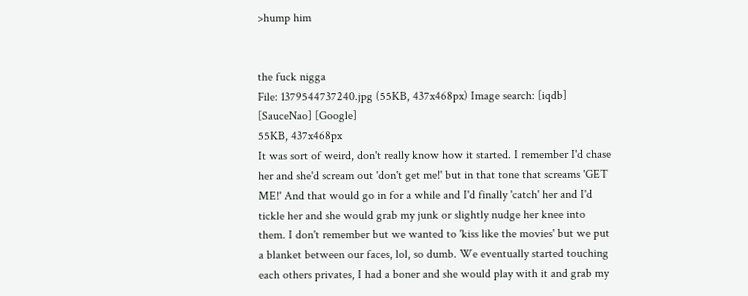>hump him


the fuck nigga
File: 1379544737240.jpg (55KB, 437x468px) Image search: [iqdb] [SauceNao] [Google]
55KB, 437x468px
It was sort of weird, don't really know how it started. I remember I'd chase her and she'd scream out 'don't get me!' but in that tone that screams 'GET ME!' And that would go in for a while and I'd finally 'catch' her and I'd tickle her and she would grab my junk or slightly nudge her knee into them. I don't remember but we wanted to 'kiss like the movies' but we put a blanket between our faces, lol, so dumb. We eventually started touching each others privates, I had a boner and she would play with it and grab my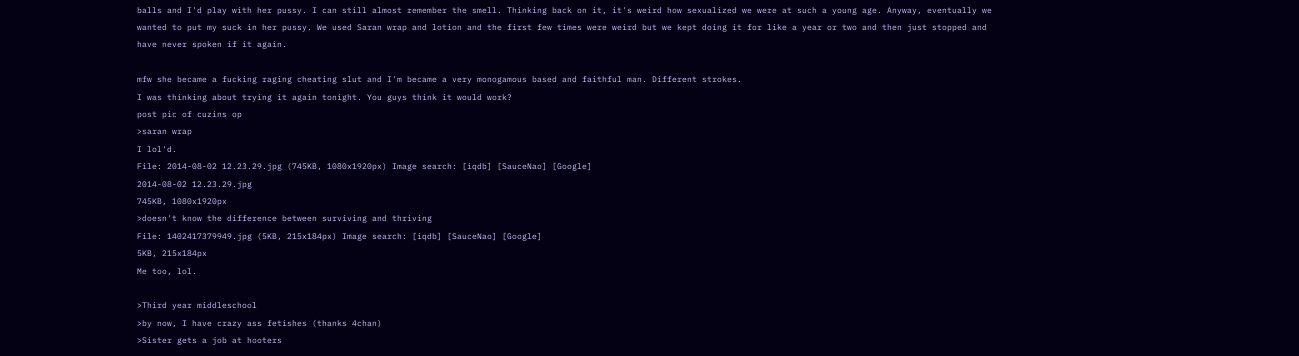balls and I'd play with her pussy. I can still almost remember the smell. Thinking back on it, it's weird how sexualized we were at such a young age. Anyway, eventually we wanted to put my suck in her pussy. We used Saran wrap and lotion and the first few times were weird but we kept doing it for like a year or two and then just stopped and have never spoken if it again.

mfw she became a fucking raging cheating slut and I'm became a very monogamous based and faithful man. Different strokes.
I was thinking about trying it again tonight. You guys think it would work?
post pic of cuzins op
>saran wrap
I lol'd.
File: 2014-08-02 12.23.29.jpg (745KB, 1080x1920px) Image search: [iqdb] [SauceNao] [Google]
2014-08-02 12.23.29.jpg
745KB, 1080x1920px
>doesn't know the difference between surviving and thriving
File: 1402417379949.jpg (5KB, 215x184px) Image search: [iqdb] [SauceNao] [Google]
5KB, 215x184px
Me too, lol.

>Third year middleschool
>by now, I have crazy ass fetishes (thanks 4chan)
>Sister gets a job at hooters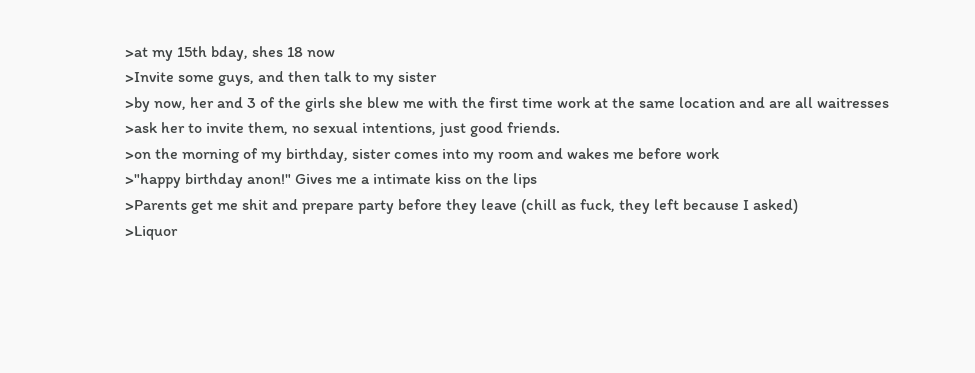>at my 15th bday, shes 18 now
>Invite some guys, and then talk to my sister
>by now, her and 3 of the girls she blew me with the first time work at the same location and are all waitresses
>ask her to invite them, no sexual intentions, just good friends.
>on the morning of my birthday, sister comes into my room and wakes me before work
>"happy birthday anon!" Gives me a intimate kiss on the lips
>Parents get me shit and prepare party before they leave (chill as fuck, they left because I asked)
>Liquor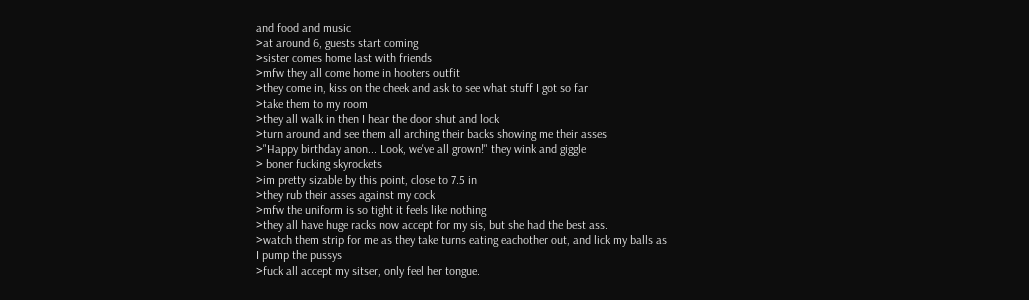and food and music
>at around 6, guests start coming
>sister comes home last with friends
>mfw they all come home in hooters outfit
>they come in, kiss on the cheek and ask to see what stuff I got so far
>take them to my room
>they all walk in then I hear the door shut and lock
>turn around and see them all arching their backs showing me their asses
>"Happy birthday anon... Look, we've all grown!" they wink and giggle
> boner fucking skyrockets
>im pretty sizable by this point, close to 7.5 in
>they rub their asses against my cock
>mfw the uniform is so tight it feels like nothing
>they all have huge racks now accept for my sis, but she had the best ass.
>watch them strip for me as they take turns eating eachother out, and lick my balls as I pump the pussys
>fuck all accept my sitser, only feel her tongue.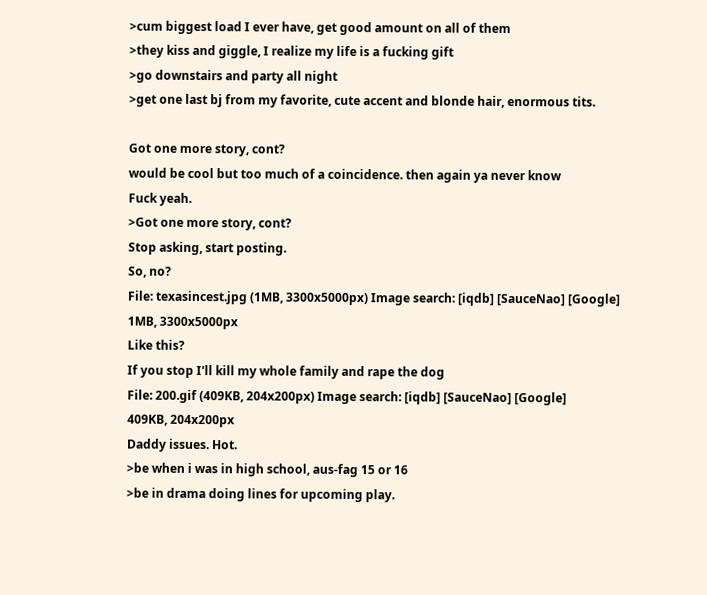>cum biggest load I ever have, get good amount on all of them
>they kiss and giggle, I realize my life is a fucking gift
>go downstairs and party all night
>get one last bj from my favorite, cute accent and blonde hair, enormous tits.

Got one more story, cont?
would be cool but too much of a coincidence. then again ya never know
Fuck yeah.
>Got one more story, cont?
Stop asking, start posting.
So, no?
File: texasincest.jpg (1MB, 3300x5000px) Image search: [iqdb] [SauceNao] [Google]
1MB, 3300x5000px
Like this?
If you stop I'll kill my whole family and rape the dog
File: 200.gif (409KB, 204x200px) Image search: [iqdb] [SauceNao] [Google]
409KB, 204x200px
Daddy issues. Hot.
>be when i was in high school, aus-fag 15 or 16
>be in drama doing lines for upcoming play.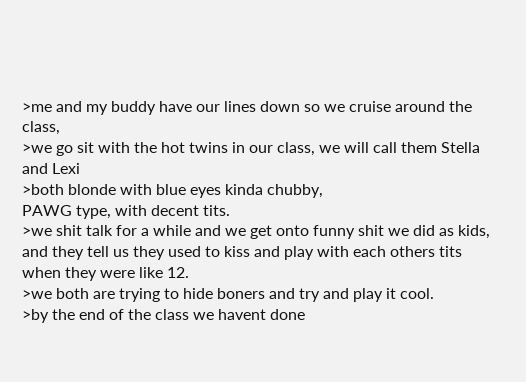>me and my buddy have our lines down so we cruise around the class,
>we go sit with the hot twins in our class, we will call them Stella and Lexi
>both blonde with blue eyes kinda chubby,
PAWG type, with decent tits.
>we shit talk for a while and we get onto funny shit we did as kids, and they tell us they used to kiss and play with each others tits when they were like 12.
>we both are trying to hide boners and try and play it cool.
>by the end of the class we havent done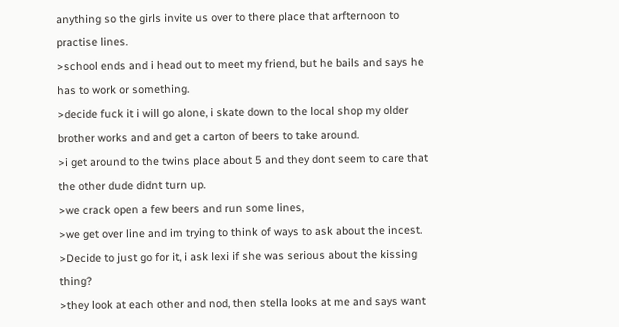anything so the girls invite us over to there place that arfternoon to practise lines.
>school ends and i head out to meet my friend, but he bails and says he has to work or something.
>decide fuck it i will go alone, i skate down to the local shop my older brother works and and get a carton of beers to take around.
>i get around to the twins place about 5 and they dont seem to care that the other dude didnt turn up.
>we crack open a few beers and run some lines,
>we get over line and im trying to think of ways to ask about the incest.
>Decide to just go for it, i ask lexi if she was serious about the kissing thing?
>they look at each other and nod, then stella looks at me and says want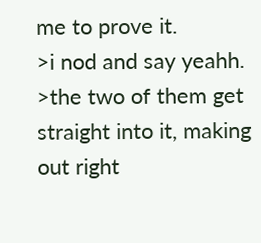me to prove it.
>i nod and say yeahh.
>the two of them get straight into it, making out right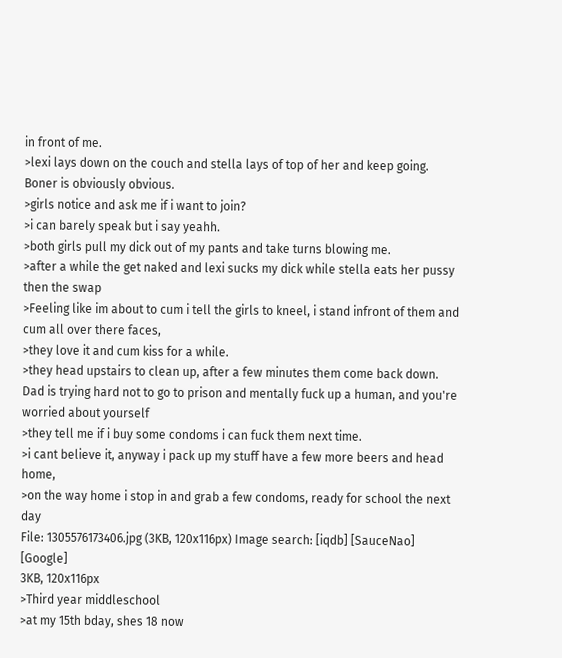in front of me.
>lexi lays down on the couch and stella lays of top of her and keep going.
Boner is obviously obvious.
>girls notice and ask me if i want to join?
>i can barely speak but i say yeahh.
>both girls pull my dick out of my pants and take turns blowing me.
>after a while the get naked and lexi sucks my dick while stella eats her pussy then the swap
>Feeling like im about to cum i tell the girls to kneel, i stand infront of them and cum all over there faces,
>they love it and cum kiss for a while.
>they head upstairs to clean up, after a few minutes them come back down.
Dad is trying hard not to go to prison and mentally fuck up a human, and you're worried about yourself
>they tell me if i buy some condoms i can fuck them next time.
>i cant believe it, anyway i pack up my stuff have a few more beers and head home,
>on the way home i stop in and grab a few condoms, ready for school the next day
File: 1305576173406.jpg (3KB, 120x116px) Image search: [iqdb] [SauceNao] [Google]
3KB, 120x116px
>Third year middleschool
>at my 15th bday, shes 18 now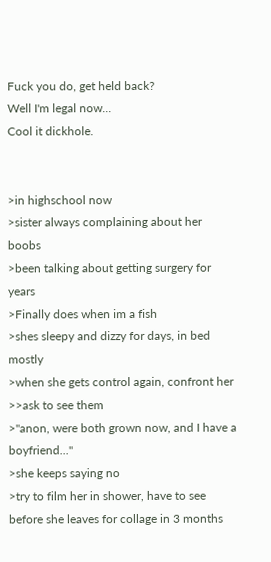Fuck you do, get held back?
Well I'm legal now...
Cool it dickhole.


>in highschool now
>sister always complaining about her boobs
>been talking about getting surgery for years
>Finally does when im a fish
>shes sleepy and dizzy for days, in bed mostly
>when she gets control again, confront her
>>ask to see them
>"anon, were both grown now, and I have a boyfriend..."
>she keeps saying no
>try to film her in shower, have to see before she leaves for collage in 3 months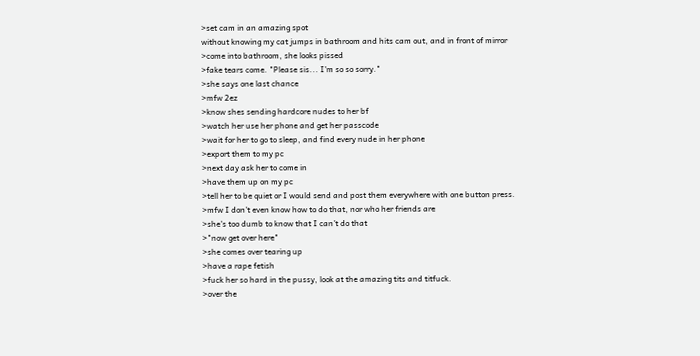>set cam in an amazing spot
without knowing my cat jumps in bathroom and hits cam out, and in front of mirror
>come into bathroom, she looks pissed
>fake tears come. "Please sis... I'm so so sorry."
>she says one last chance
>mfw 2ez
>know shes sending hardcore nudes to her bf
>watch her use her phone and get her passcode
>wait for her to go to sleep, and find every nude in her phone
>export them to my pc
>next day ask her to come in
>have them up on my pc
>tell her to be quiet or I would send and post them everywhere with one button press.
>mfw I don't even know how to do that, nor who her friends are
>she's too dumb to know that I can't do that
>"now get over here"
>she comes over tearing up
>have a rape fetish
>fuck her so hard in the pussy, look at the amazing tits and titfuck.
>over the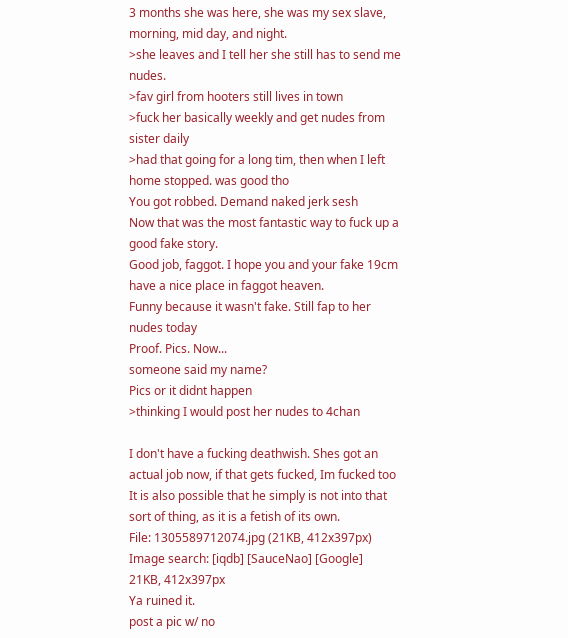3 months she was here, she was my sex slave, morning, mid day, and night.
>she leaves and I tell her she still has to send me nudes.
>fav girl from hooters still lives in town
>fuck her basically weekly and get nudes from sister daily
>had that going for a long tim, then when I left home stopped. was good tho
You got robbed. Demand naked jerk sesh
Now that was the most fantastic way to fuck up a good fake story.
Good job, faggot. I hope you and your fake 19cm have a nice place in faggot heaven.
Funny because it wasn't fake. Still fap to her nudes today
Proof. Pics. Now...
someone said my name?
Pics or it didnt happen
>thinking I would post her nudes to 4chan

I don't have a fucking deathwish. Shes got an actual job now, if that gets fucked, Im fucked too
It is also possible that he simply is not into that sort of thing, as it is a fetish of its own.
File: 1305589712074.jpg (21KB, 412x397px) Image search: [iqdb] [SauceNao] [Google]
21KB, 412x397px
Ya ruined it.
post a pic w/ no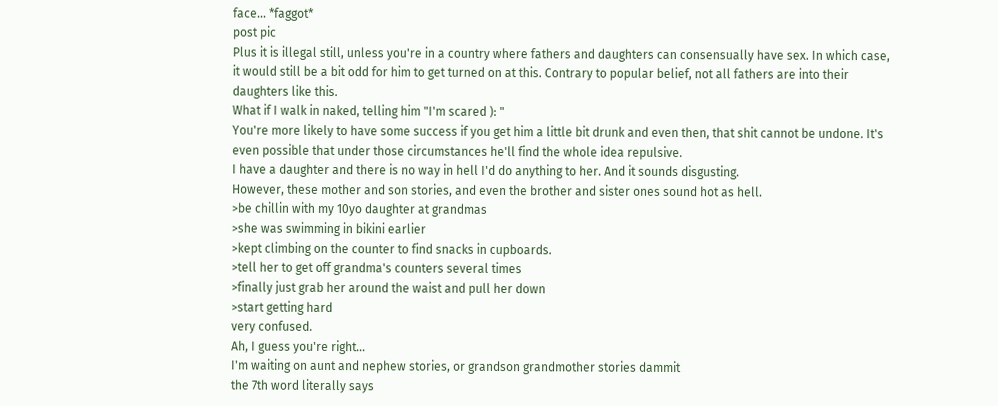face... *faggot*
post pic
Plus it is illegal still, unless you're in a country where fathers and daughters can consensually have sex. In which case, it would still be a bit odd for him to get turned on at this. Contrary to popular belief, not all fathers are into their daughters like this.
What if I walk in naked, telling him "I'm scared ): "
You're more likely to have some success if you get him a little bit drunk and even then, that shit cannot be undone. It's even possible that under those circumstances he'll find the whole idea repulsive.
I have a daughter and there is no way in hell I'd do anything to her. And it sounds disgusting.
However, these mother and son stories, and even the brother and sister ones sound hot as hell.
>be chillin with my 10yo daughter at grandmas
>she was swimming in bikini earlier
>kept climbing on the counter to find snacks in cupboards.
>tell her to get off grandma's counters several times
>finally just grab her around the waist and pull her down
>start getting hard
very confused.
Ah, I guess you're right...
I'm waiting on aunt and nephew stories, or grandson grandmother stories dammit
the 7th word literally says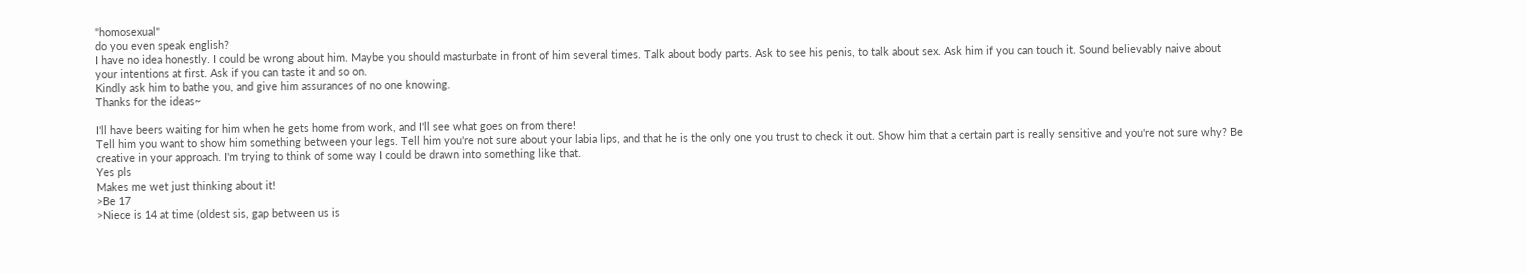"homosexual"
do you even speak english?
I have no idea honestly. I could be wrong about him. Maybe you should masturbate in front of him several times. Talk about body parts. Ask to see his penis, to talk about sex. Ask him if you can touch it. Sound believably naive about your intentions at first. Ask if you can taste it and so on.
Kindly ask him to bathe you, and give him assurances of no one knowing.
Thanks for the ideas~

I'll have beers waiting for him when he gets home from work, and I'll see what goes on from there!
Tell him you want to show him something between your legs. Tell him you're not sure about your labia lips, and that he is the only one you trust to check it out. Show him that a certain part is really sensitive and you're not sure why? Be creative in your approach. I'm trying to think of some way I could be drawn into something like that.
Yes pls
Makes me wet just thinking about it!
>Be 17
>Niece is 14 at time (oldest sis, gap between us is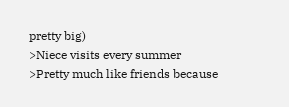pretty big)
>Niece visits every summer
>Pretty much like friends because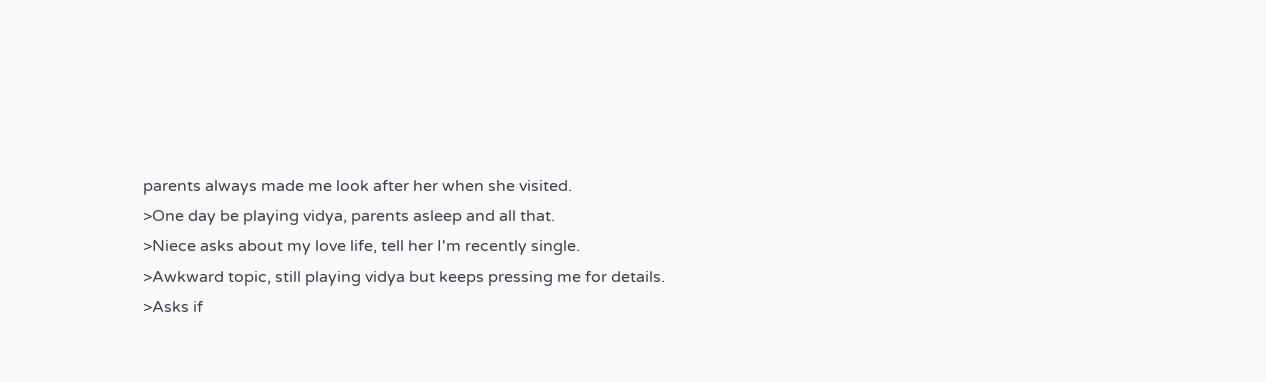parents always made me look after her when she visited.
>One day be playing vidya, parents asleep and all that.
>Niece asks about my love life, tell her I'm recently single.
>Awkward topic, still playing vidya but keeps pressing me for details.
>Asks if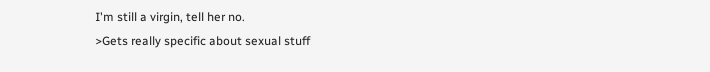I'm still a virgin, tell her no.
>Gets really specific about sexual stuff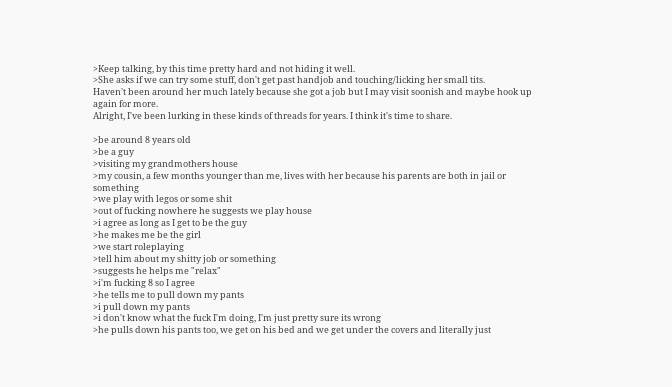>Keep talking, by this time pretty hard and not hiding it well.
>She asks if we can try some stuff, don't get past handjob and touching/licking her small tits.
Haven't been around her much lately because she got a job but I may visit soonish and maybe hook up again for more.
Alright, I've been lurking in these kinds of threads for years. I think it's time to share.

>be around 8 years old
>be a guy
>visiting my grandmothers house
>my cousin, a few months younger than me, lives with her because his parents are both in jail or something
>we play with legos or some shit
>out of fucking nowhere he suggests we play house
>i agree as long as I get to be the guy
>he makes me be the girl
>we start roleplaying
>tell him about my shitty job or something
>suggests he helps me "relax"
>i'm fucking 8 so I agree
>he tells me to pull down my pants
>i pull down my pants
>i don't know what the fuck I'm doing, I'm just pretty sure its wrong
>he pulls down his pants too, we get on his bed and we get under the covers and literally just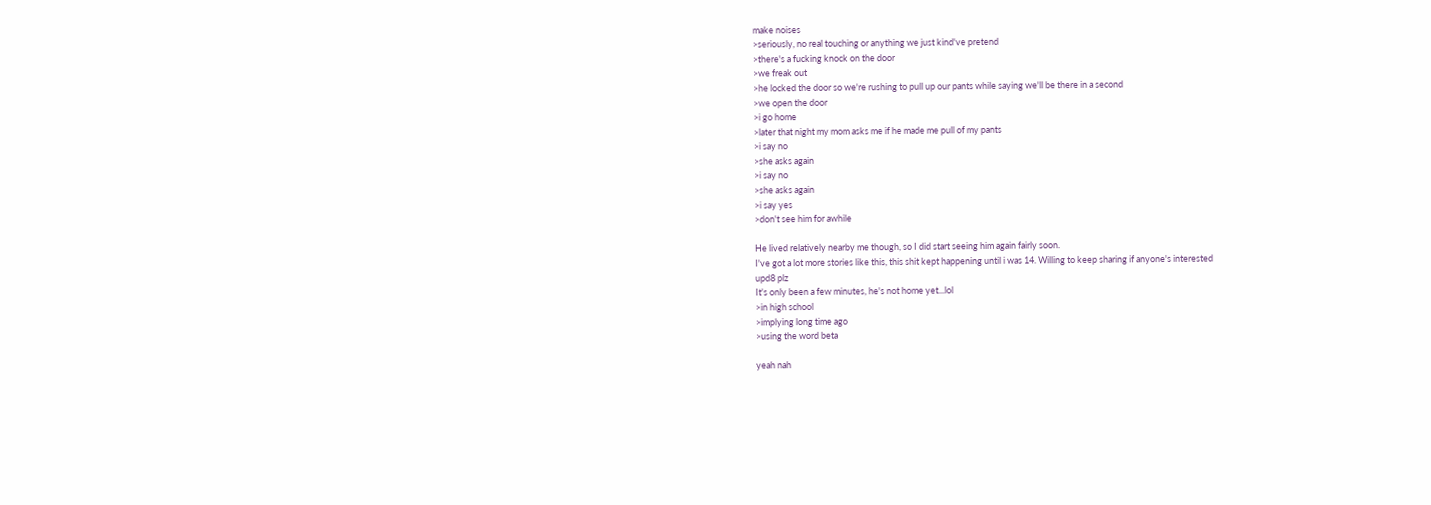make noises
>seriously, no real touching or anything we just kind've pretend
>there's a fucking knock on the door
>we freak out
>he locked the door so we're rushing to pull up our pants while saying we'll be there in a second
>we open the door
>i go home
>later that night my mom asks me if he made me pull of my pants
>i say no
>she asks again
>i say no
>she asks again
>i say yes
>don't see him for awhile

He lived relatively nearby me though, so I did start seeing him again fairly soon.
I've got a lot more stories like this, this shit kept happening until i was 14. Willing to keep sharing if anyone's interested
upd8 plz
It's only been a few minutes, he's not home yet...lol
>in high school
>implying long time ago
>using the word beta

yeah nah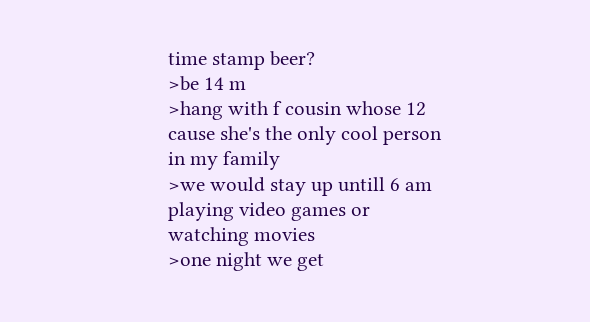time stamp beer?
>be 14 m
>hang with f cousin whose 12 cause she's the only cool person in my family
>we would stay up untill 6 am playing video games or watching movies
>one night we get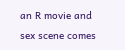an R movie and sex scene comes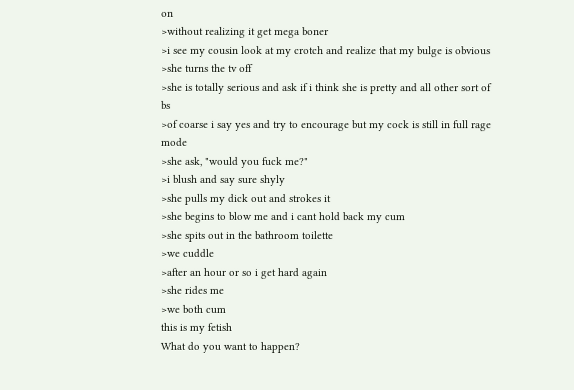on
>without realizing it get mega boner
>i see my cousin look at my crotch and realize that my bulge is obvious
>she turns the tv off
>she is totally serious and ask if i think she is pretty and all other sort of bs
>of coarse i say yes and try to encourage but my cock is still in full rage mode
>she ask, "would you fuck me?"
>i blush and say sure shyly
>she pulls my dick out and strokes it
>she begins to blow me and i cant hold back my cum
>she spits out in the bathroom toilette
>we cuddle
>after an hour or so i get hard again
>she rides me
>we both cum
this is my fetish
What do you want to happen?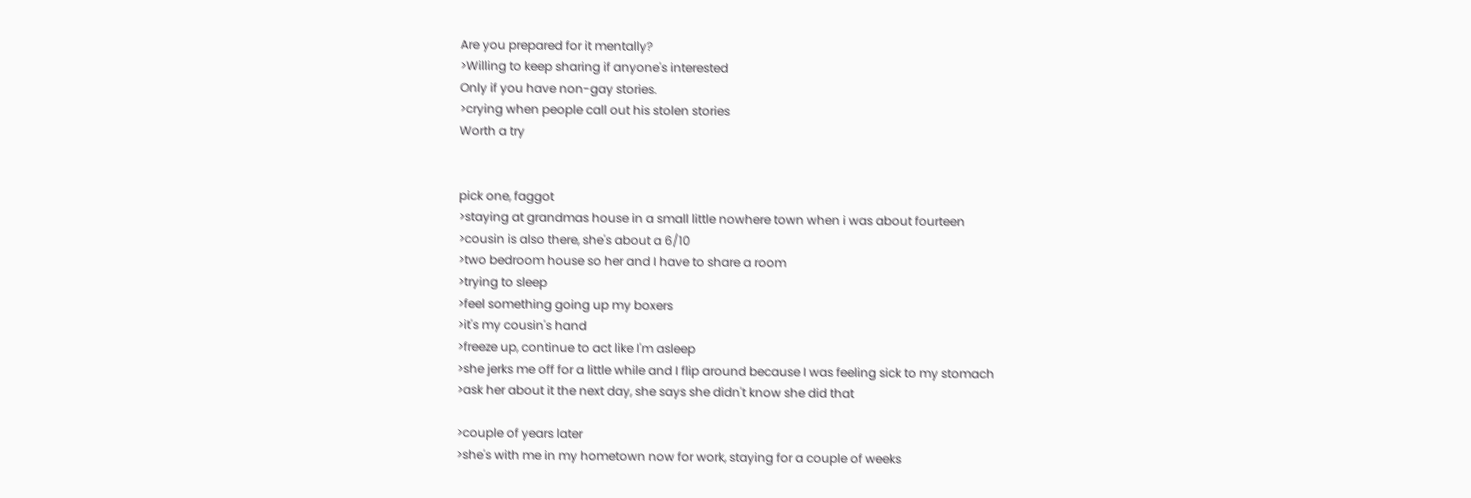Are you prepared for it mentally?
>Willing to keep sharing if anyone's interested
Only if you have non-gay stories.
>crying when people call out his stolen stories
Worth a try


pick one, faggot
>staying at grandmas house in a small little nowhere town when i was about fourteen
>cousin is also there, she's about a 6/10
>two bedroom house so her and I have to share a room
>trying to sleep
>feel something going up my boxers
>it's my cousin's hand
>freeze up, continue to act like I'm asleep
>she jerks me off for a little while and I flip around because I was feeling sick to my stomach
>ask her about it the next day, she says she didn't know she did that

>couple of years later
>she's with me in my hometown now for work, staying for a couple of weeks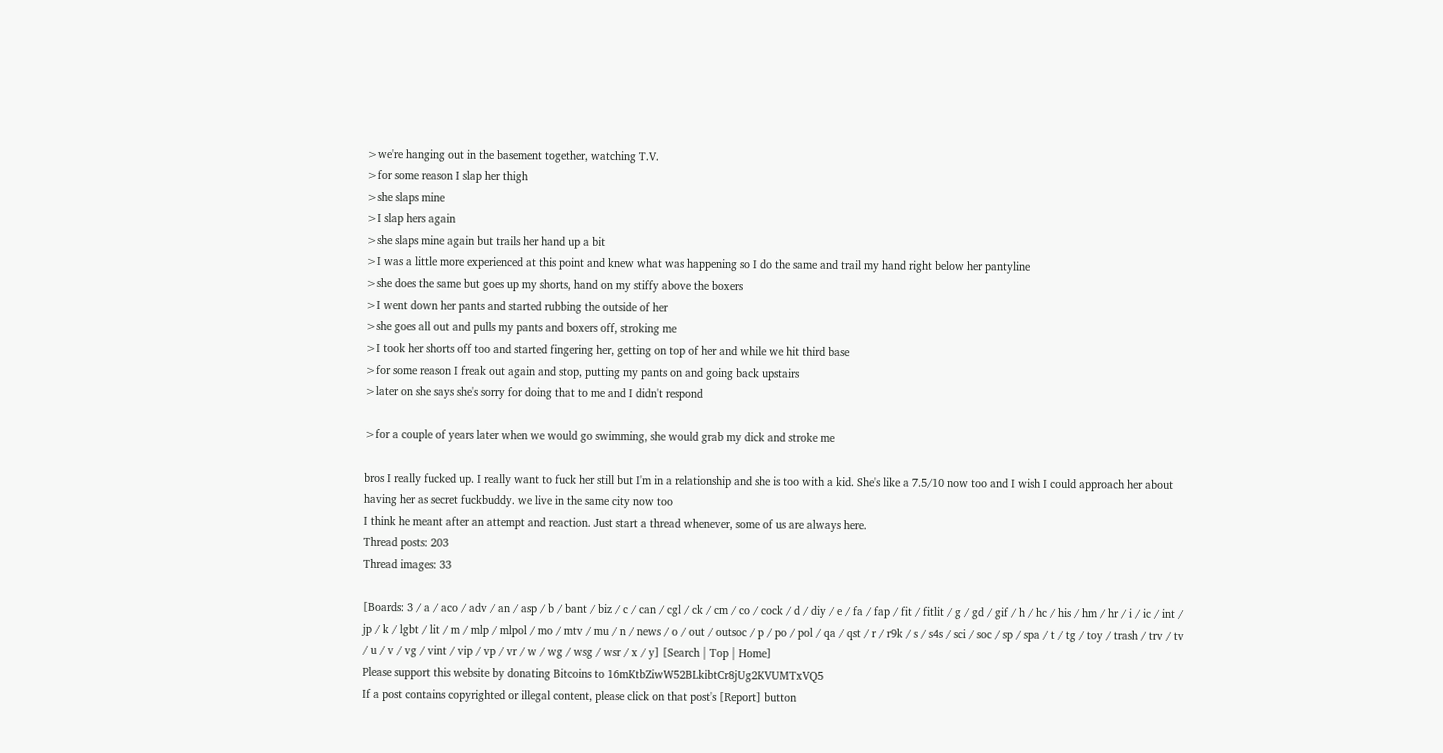>we're hanging out in the basement together, watching T.V.
>for some reason I slap her thigh
>she slaps mine
>I slap hers again
>she slaps mine again but trails her hand up a bit
>I was a little more experienced at this point and knew what was happening so I do the same and trail my hand right below her pantyline
>she does the same but goes up my shorts, hand on my stiffy above the boxers
>I went down her pants and started rubbing the outside of her
>she goes all out and pulls my pants and boxers off, stroking me
>I took her shorts off too and started fingering her, getting on top of her and while we hit third base
>for some reason I freak out again and stop, putting my pants on and going back upstairs
>later on she says she's sorry for doing that to me and I didn't respond

>for a couple of years later when we would go swimming, she would grab my dick and stroke me

bros I really fucked up. I really want to fuck her still but I'm in a relationship and she is too with a kid. She's like a 7.5/10 now too and I wish I could approach her about having her as secret fuckbuddy. we live in the same city now too
I think he meant after an attempt and reaction. Just start a thread whenever, some of us are always here.
Thread posts: 203
Thread images: 33

[Boards: 3 / a / aco / adv / an / asp / b / bant / biz / c / can / cgl / ck / cm / co / cock / d / diy / e / fa / fap / fit / fitlit / g / gd / gif / h / hc / his / hm / hr / i / ic / int / jp / k / lgbt / lit / m / mlp / mlpol / mo / mtv / mu / n / news / o / out / outsoc / p / po / pol / qa / qst / r / r9k / s / s4s / sci / soc / sp / spa / t / tg / toy / trash / trv / tv / u / v / vg / vint / vip / vp / vr / w / wg / wsg / wsr / x / y] [Search | Top | Home]
Please support this website by donating Bitcoins to 16mKtbZiwW52BLkibtCr8jUg2KVUMTxVQ5
If a post contains copyrighted or illegal content, please click on that post's [Report] button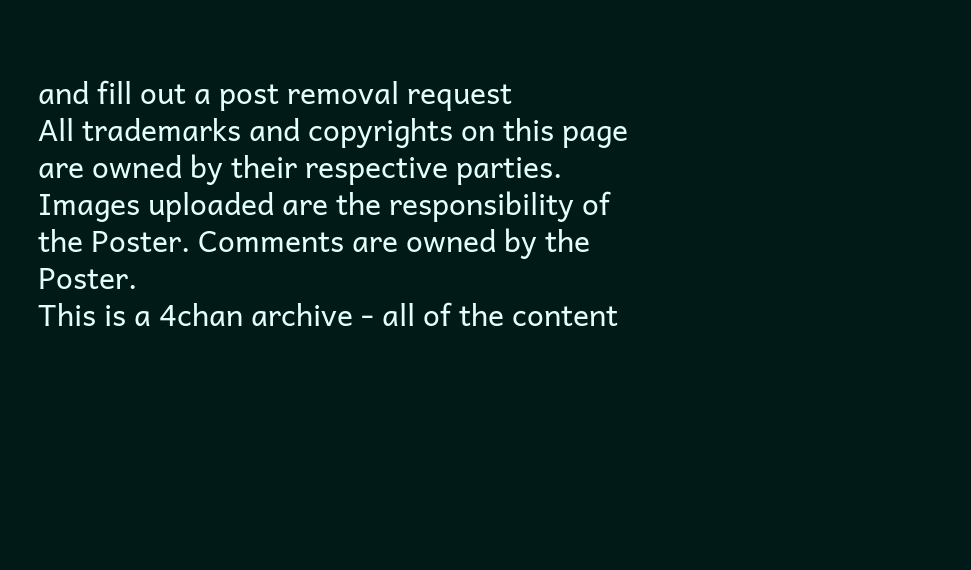and fill out a post removal request
All trademarks and copyrights on this page are owned by their respective parties. Images uploaded are the responsibility of the Poster. Comments are owned by the Poster.
This is a 4chan archive - all of the content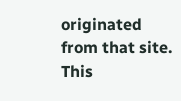originated from that site. This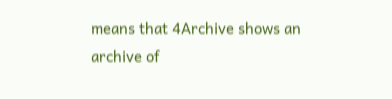means that 4Archive shows an archive of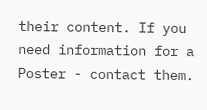their content. If you need information for a Poster - contact them.